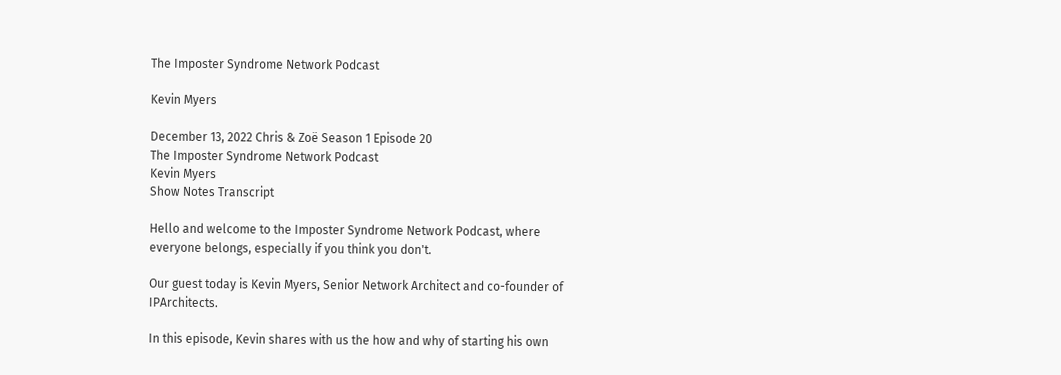The Imposter Syndrome Network Podcast

Kevin Myers

December 13, 2022 Chris & Zoë Season 1 Episode 20
The Imposter Syndrome Network Podcast
Kevin Myers
Show Notes Transcript

Hello and welcome to the Imposter Syndrome Network Podcast, where everyone belongs, especially if you think you don't.

Our guest today is Kevin Myers, Senior Network Architect and co-founder of IPArchitects.

In this episode, Kevin shares with us the how and why of starting his own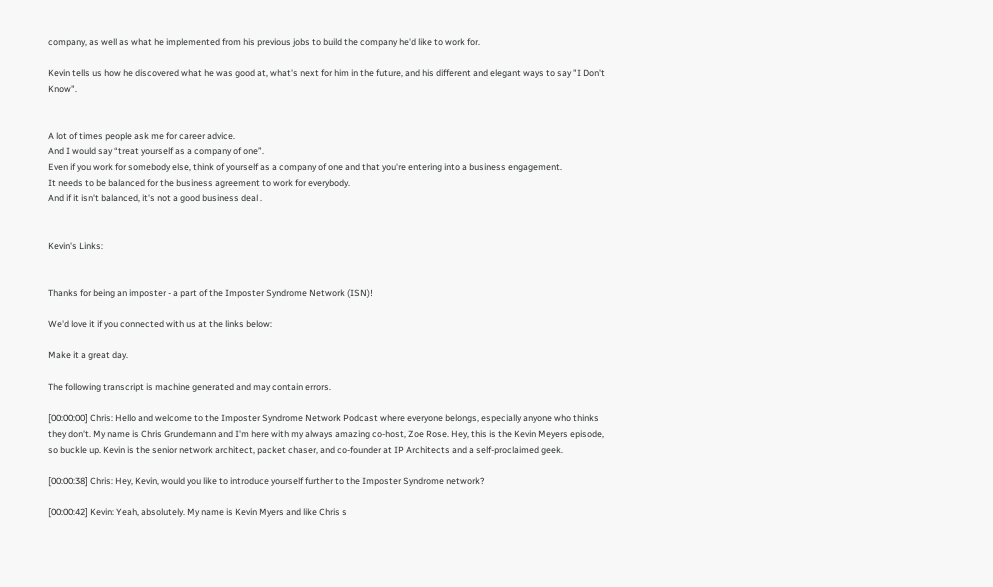company, as well as what he implemented from his previous jobs to build the company he'd like to work for.

Kevin tells us how he discovered what he was good at, what's next for him in the future, and his different and elegant ways to say "I Don't Know".


A lot of times people ask me for career advice.
And I would say “treat yourself as a company of one”.
Even if you work for somebody else, think of yourself as a company of one and that you're entering into a business engagement.
It needs to be balanced for the business agreement to work for everybody.
And if it isn't balanced, it's not a good business deal .


Kevin's Links:


Thanks for being an imposter - a part of the Imposter Syndrome Network (ISN)!

We'd love it if you connected with us at the links below:

Make it a great day.

The following transcript is machine generated and may contain errors.

[00:00:00] Chris: Hello and welcome to the Imposter Syndrome Network Podcast where everyone belongs, especially anyone who thinks they don't. My name is Chris Grundemann and I'm here with my always amazing co-host, Zoe Rose. Hey, this is the Kevin Meyers episode, so buckle up. Kevin is the senior network architect, packet chaser, and co-founder at IP Architects and a self-proclaimed geek.

[00:00:38] Chris: Hey, Kevin, would you like to introduce yourself further to the Imposter Syndrome network?

[00:00:42] Kevin: Yeah, absolutely. My name is Kevin Myers and like Chris s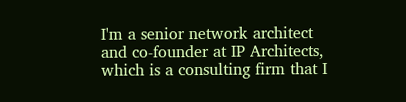I'm a senior network architect and co-founder at IP Architects, which is a consulting firm that I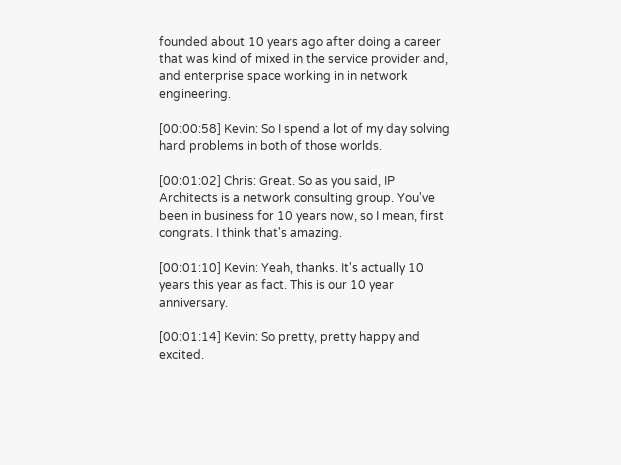founded about 10 years ago after doing a career that was kind of mixed in the service provider and, and enterprise space working in in network engineering.

[00:00:58] Kevin: So I spend a lot of my day solving hard problems in both of those worlds.

[00:01:02] Chris: Great. So as you said, IP Architects is a network consulting group. You've been in business for 10 years now, so I mean, first congrats. I think that's amazing.

[00:01:10] Kevin: Yeah, thanks. It's actually 10 years this year as fact. This is our 10 year anniversary.

[00:01:14] Kevin: So pretty, pretty happy and excited.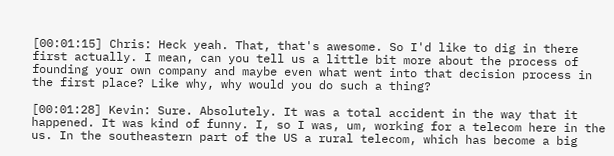[00:01:15] Chris: Heck yeah. That, that's awesome. So I'd like to dig in there first actually. I mean, can you tell us a little bit more about the process of founding your own company and maybe even what went into that decision process in the first place? Like why, why would you do such a thing?

[00:01:28] Kevin: Sure. Absolutely. It was a total accident in the way that it happened. It was kind of funny. I, so I was, um, working for a telecom here in the us. In the southeastern part of the US a rural telecom, which has become a big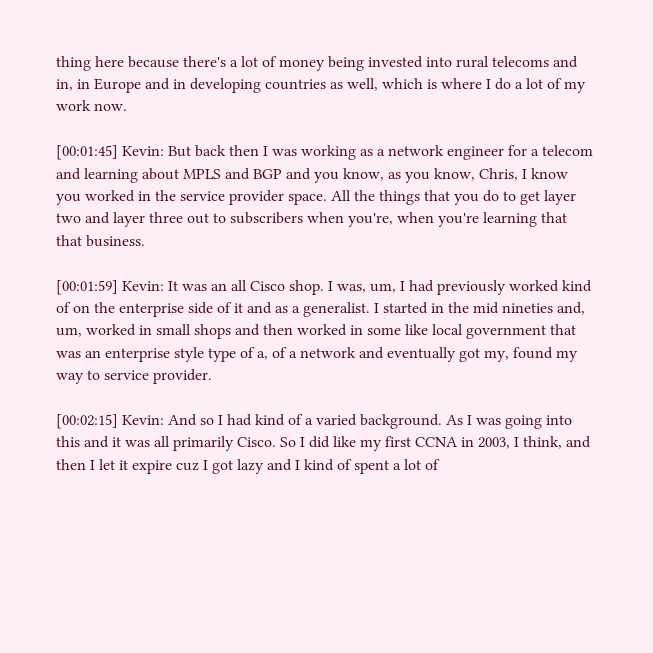thing here because there's a lot of money being invested into rural telecoms and in, in Europe and in developing countries as well, which is where I do a lot of my work now.

[00:01:45] Kevin: But back then I was working as a network engineer for a telecom and learning about MPLS and BGP and you know, as you know, Chris, I know you worked in the service provider space. All the things that you do to get layer two and layer three out to subscribers when you're, when you're learning that that business.

[00:01:59] Kevin: It was an all Cisco shop. I was, um, I had previously worked kind of on the enterprise side of it and as a generalist. I started in the mid nineties and, um, worked in small shops and then worked in some like local government that was an enterprise style type of a, of a network and eventually got my, found my way to service provider.

[00:02:15] Kevin: And so I had kind of a varied background. As I was going into this and it was all primarily Cisco. So I did like my first CCNA in 2003, I think, and then I let it expire cuz I got lazy and I kind of spent a lot of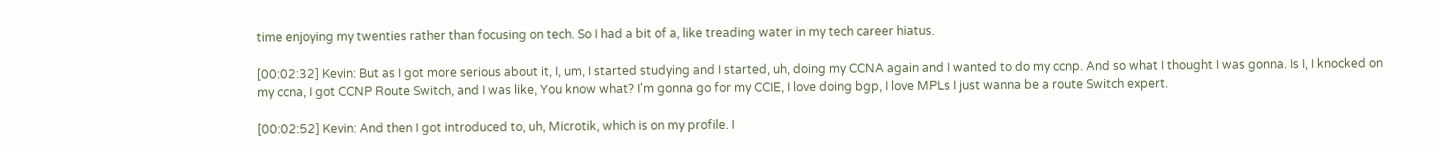time enjoying my twenties rather than focusing on tech. So I had a bit of a, like treading water in my tech career hiatus.

[00:02:32] Kevin: But as I got more serious about it, I, um, I started studying and I started, uh, doing my CCNA again and I wanted to do my ccnp. And so what I thought I was gonna. Is I, I knocked on my ccna, I got CCNP Route Switch, and I was like, You know what? I'm gonna go for my CCIE, I love doing bgp, I love MPLs I just wanna be a route Switch expert.

[00:02:52] Kevin: And then I got introduced to, uh, Microtik, which is on my profile. I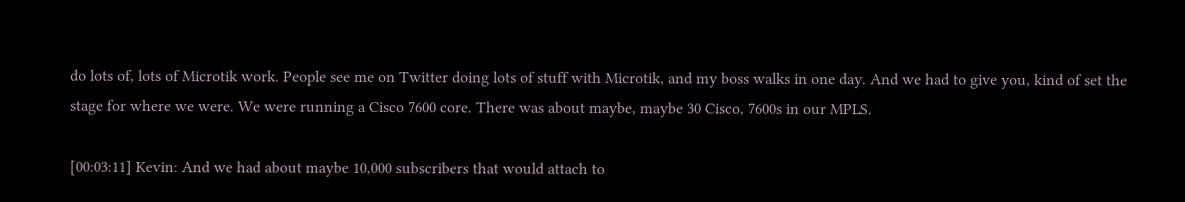do lots of, lots of Microtik work. People see me on Twitter doing lots of stuff with Microtik, and my boss walks in one day. And we had to give you, kind of set the stage for where we were. We were running a Cisco 7600 core. There was about maybe, maybe 30 Cisco, 7600s in our MPLS.

[00:03:11] Kevin: And we had about maybe 10,000 subscribers that would attach to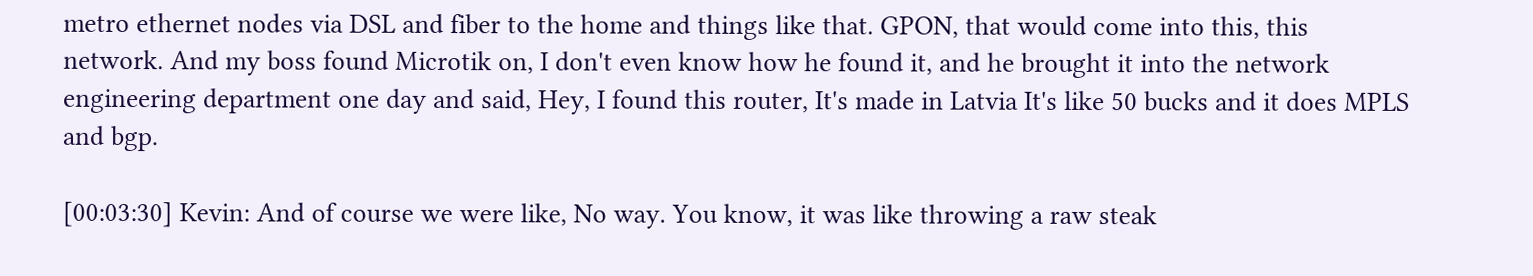metro ethernet nodes via DSL and fiber to the home and things like that. GPON, that would come into this, this network. And my boss found Microtik on, I don't even know how he found it, and he brought it into the network engineering department one day and said, Hey, I found this router, It's made in Latvia It's like 50 bucks and it does MPLS and bgp.

[00:03:30] Kevin: And of course we were like, No way. You know, it was like throwing a raw steak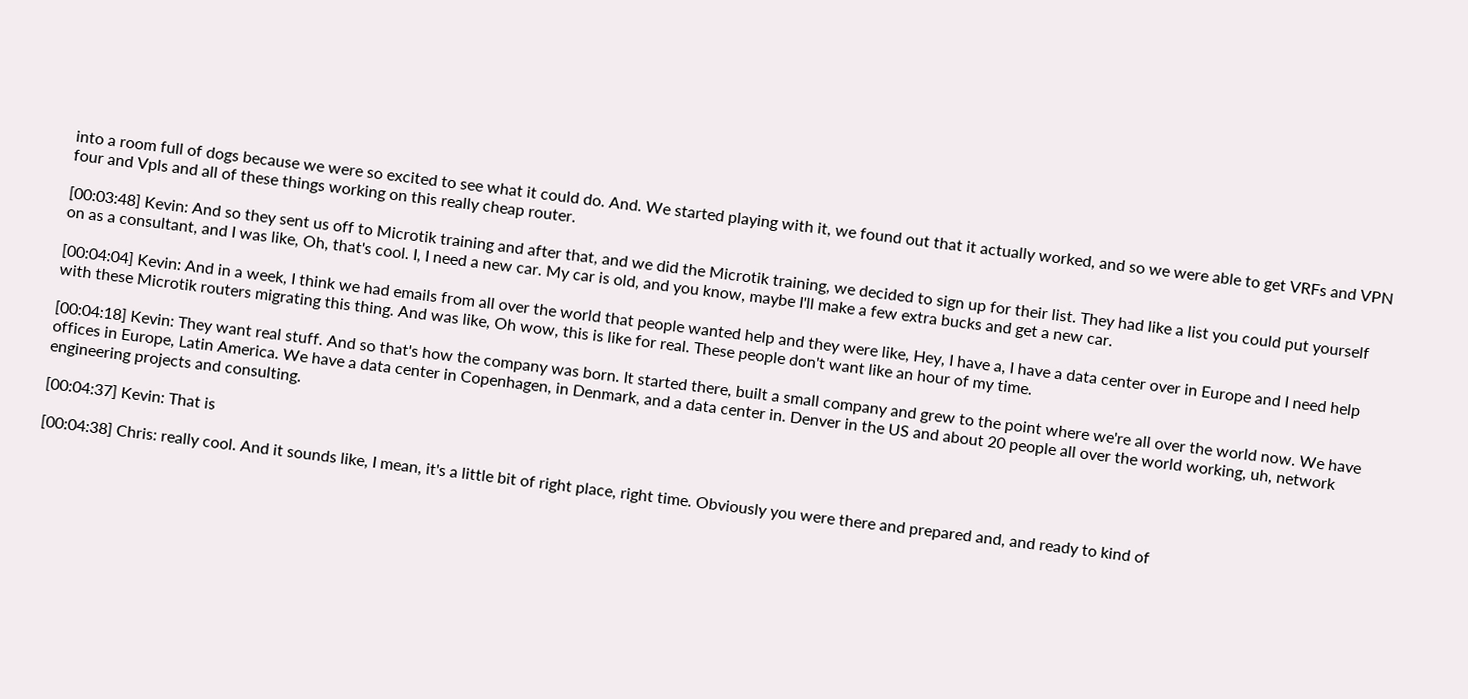into a room full of dogs because we were so excited to see what it could do. And. We started playing with it, we found out that it actually worked, and so we were able to get VRFs and VPN four and Vpls and all of these things working on this really cheap router.

[00:03:48] Kevin: And so they sent us off to Microtik training and after that, and we did the Microtik training, we decided to sign up for their list. They had like a list you could put yourself on as a consultant, and I was like, Oh, that's cool. I, I need a new car. My car is old, and you know, maybe I'll make a few extra bucks and get a new car.

[00:04:04] Kevin: And in a week, I think we had emails from all over the world that people wanted help and they were like, Hey, I have a, I have a data center over in Europe and I need help with these Microtik routers migrating this thing. And was like, Oh wow, this is like for real. These people don't want like an hour of my time.

[00:04:18] Kevin: They want real stuff. And so that's how the company was born. It started there, built a small company and grew to the point where we're all over the world now. We have offices in Europe, Latin America. We have a data center in Copenhagen, in Denmark, and a data center in. Denver in the US and about 20 people all over the world working, uh, network engineering projects and consulting.

[00:04:37] Kevin: That is

[00:04:38] Chris: really cool. And it sounds like, I mean, it's a little bit of right place, right time. Obviously you were there and prepared and, and ready to kind of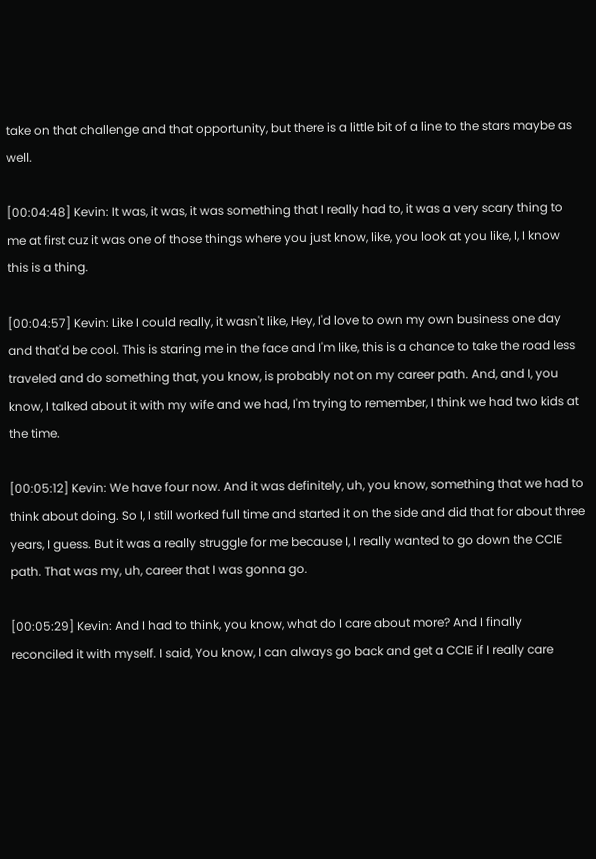take on that challenge and that opportunity, but there is a little bit of a line to the stars maybe as well.

[00:04:48] Kevin: It was, it was, it was something that I really had to, it was a very scary thing to me at first cuz it was one of those things where you just know, like, you look at you like, I, I know this is a thing.

[00:04:57] Kevin: Like I could really, it wasn't like, Hey, I'd love to own my own business one day and that'd be cool. This is staring me in the face and I'm like, this is a chance to take the road less traveled and do something that, you know, is probably not on my career path. And, and I, you know, I talked about it with my wife and we had, I'm trying to remember, I think we had two kids at the time.

[00:05:12] Kevin: We have four now. And it was definitely, uh, you know, something that we had to think about doing. So I, I still worked full time and started it on the side and did that for about three years, I guess. But it was a really struggle for me because I, I really wanted to go down the CCIE path. That was my, uh, career that I was gonna go.

[00:05:29] Kevin: And I had to think, you know, what do I care about more? And I finally reconciled it with myself. I said, You know, I can always go back and get a CCIE if I really care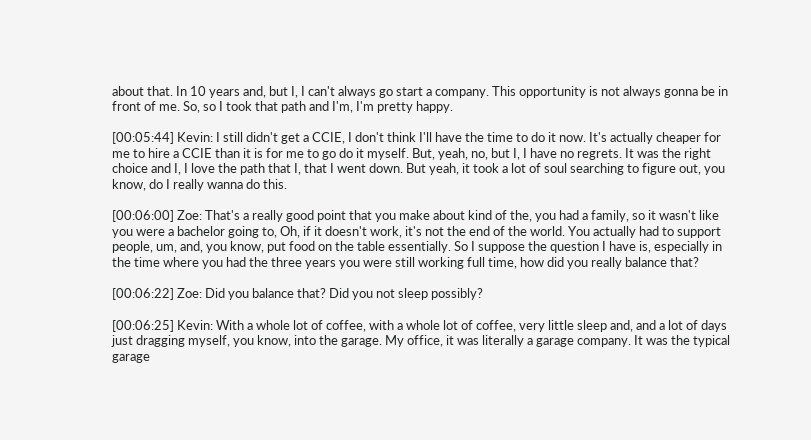about that. In 10 years and, but I, I can't always go start a company. This opportunity is not always gonna be in front of me. So, so I took that path and I'm, I'm pretty happy.

[00:05:44] Kevin: I still didn't get a CCIE, I don't think I'll have the time to do it now. It's actually cheaper for me to hire a CCIE than it is for me to go do it myself. But, yeah, no, but I, I have no regrets. It was the right choice and I, I love the path that I, that I went down. But yeah, it took a lot of soul searching to figure out, you know, do I really wanna do this.

[00:06:00] Zoe: That's a really good point that you make about kind of the, you had a family, so it wasn't like you were a bachelor going to, Oh, if it doesn't work, it's not the end of the world. You actually had to support people, um, and, you know, put food on the table essentially. So I suppose the question I have is, especially in the time where you had the three years you were still working full time, how did you really balance that?

[00:06:22] Zoe: Did you balance that? Did you not sleep possibly?

[00:06:25] Kevin: With a whole lot of coffee, with a whole lot of coffee, very little sleep and, and a lot of days just dragging myself, you know, into the garage. My office, it was literally a garage company. It was the typical garage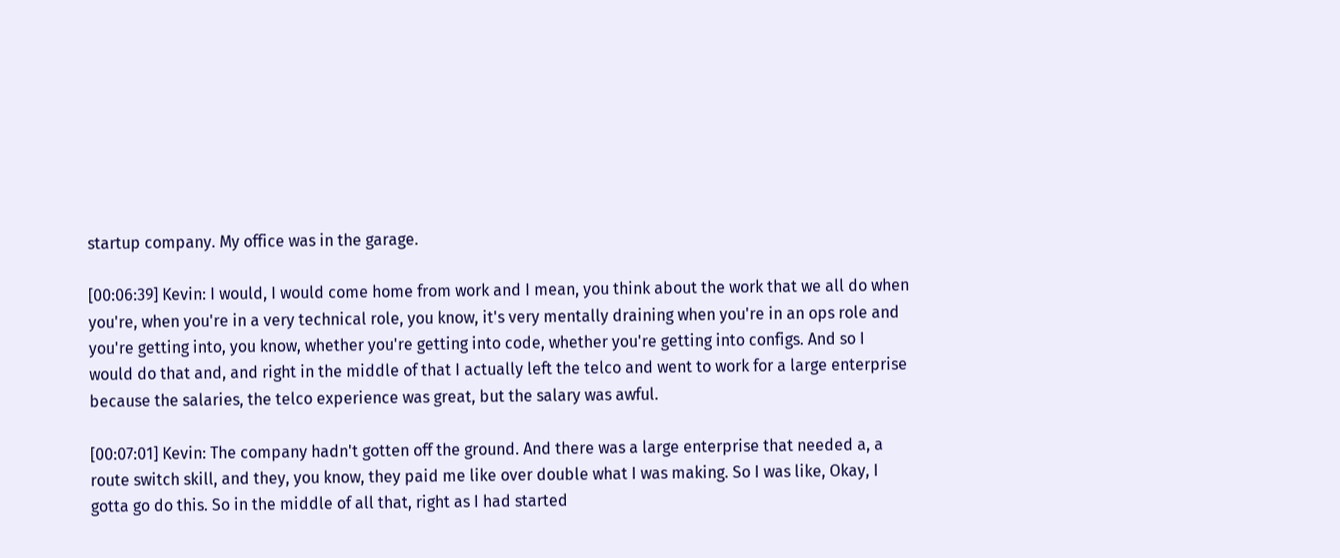startup company. My office was in the garage.

[00:06:39] Kevin: I would, I would come home from work and I mean, you think about the work that we all do when you're, when you're in a very technical role, you know, it's very mentally draining when you're in an ops role and you're getting into, you know, whether you're getting into code, whether you're getting into configs. And so I would do that and, and right in the middle of that I actually left the telco and went to work for a large enterprise because the salaries, the telco experience was great, but the salary was awful.

[00:07:01] Kevin: The company hadn't gotten off the ground. And there was a large enterprise that needed a, a route switch skill, and they, you know, they paid me like over double what I was making. So I was like, Okay, I gotta go do this. So in the middle of all that, right as I had started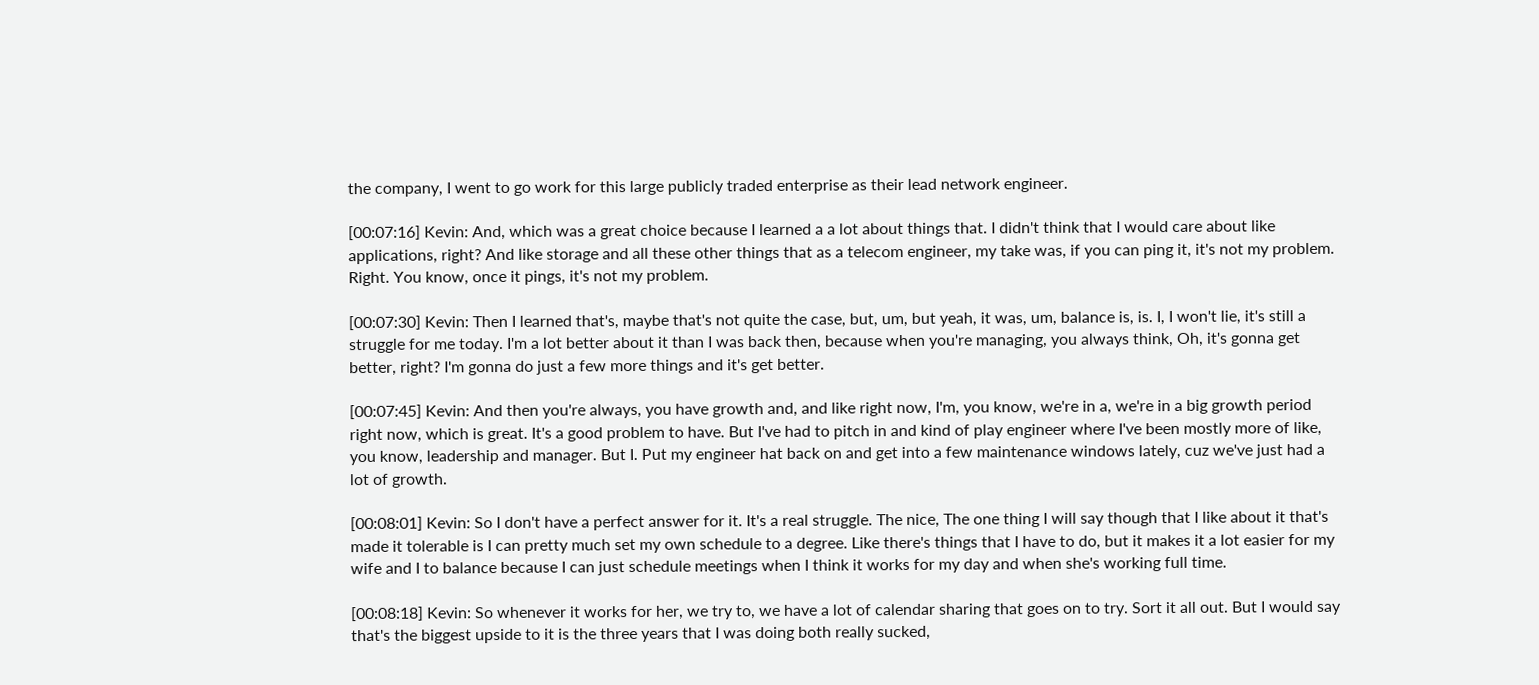the company, I went to go work for this large publicly traded enterprise as their lead network engineer.

[00:07:16] Kevin: And, which was a great choice because I learned a a lot about things that. I didn't think that I would care about like applications, right? And like storage and all these other things that as a telecom engineer, my take was, if you can ping it, it's not my problem. Right. You know, once it pings, it's not my problem.

[00:07:30] Kevin: Then I learned that's, maybe that's not quite the case, but, um, but yeah, it was, um, balance is, is. I, I won't lie, it's still a struggle for me today. I'm a lot better about it than I was back then, because when you're managing, you always think, Oh, it's gonna get better, right? I'm gonna do just a few more things and it's get better.

[00:07:45] Kevin: And then you're always, you have growth and, and like right now, I'm, you know, we're in a, we're in a big growth period right now, which is great. It's a good problem to have. But I've had to pitch in and kind of play engineer where I've been mostly more of like, you know, leadership and manager. But I. Put my engineer hat back on and get into a few maintenance windows lately, cuz we've just had a lot of growth.

[00:08:01] Kevin: So I don't have a perfect answer for it. It's a real struggle. The nice, The one thing I will say though that I like about it that's made it tolerable is I can pretty much set my own schedule to a degree. Like there's things that I have to do, but it makes it a lot easier for my wife and I to balance because I can just schedule meetings when I think it works for my day and when she's working full time.

[00:08:18] Kevin: So whenever it works for her, we try to, we have a lot of calendar sharing that goes on to try. Sort it all out. But I would say that's the biggest upside to it is the three years that I was doing both really sucked,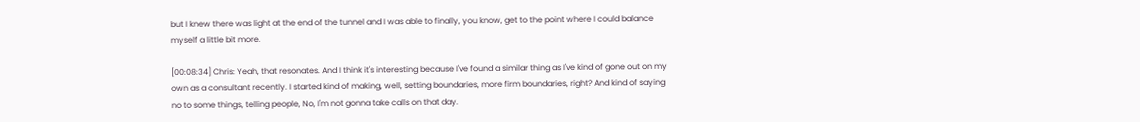but I knew there was light at the end of the tunnel and I was able to finally, you know, get to the point where I could balance myself a little bit more.

[00:08:34] Chris: Yeah, that resonates. And I think it's interesting because I've found a similar thing as I've kind of gone out on my own as a consultant recently. I started kind of making, well, setting boundaries, more firm boundaries, right? And kind of saying no to some things, telling people, No, I'm not gonna take calls on that day.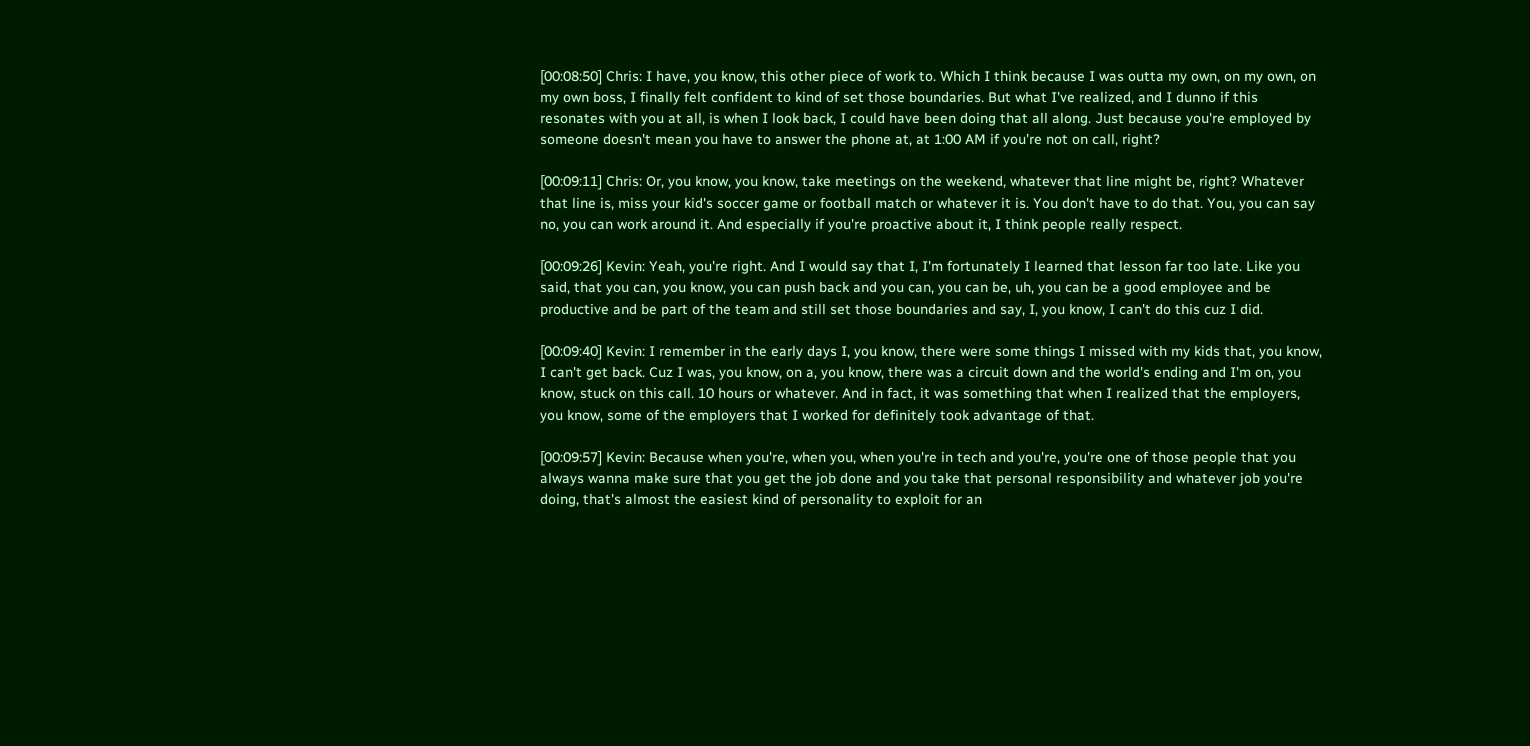[00:08:50] Chris: I have, you know, this other piece of work to. Which I think because I was outta my own, on my own, on my own boss, I finally felt confident to kind of set those boundaries. But what I've realized, and I dunno if this resonates with you at all, is when I look back, I could have been doing that all along. Just because you're employed by someone doesn't mean you have to answer the phone at, at 1:00 AM if you're not on call, right?

[00:09:11] Chris: Or, you know, you know, take meetings on the weekend, whatever that line might be, right? Whatever that line is, miss your kid's soccer game or football match or whatever it is. You don't have to do that. You, you can say no, you can work around it. And especially if you're proactive about it, I think people really respect.

[00:09:26] Kevin: Yeah, you're right. And I would say that I, I'm fortunately I learned that lesson far too late. Like you said, that you can, you know, you can push back and you can, you can be, uh, you can be a good employee and be productive and be part of the team and still set those boundaries and say, I, you know, I can't do this cuz I did.

[00:09:40] Kevin: I remember in the early days I, you know, there were some things I missed with my kids that, you know, I can't get back. Cuz I was, you know, on a, you know, there was a circuit down and the world's ending and I'm on, you know, stuck on this call. 10 hours or whatever. And in fact, it was something that when I realized that the employers, you know, some of the employers that I worked for definitely took advantage of that.

[00:09:57] Kevin: Because when you're, when you, when you're in tech and you're, you're one of those people that you always wanna make sure that you get the job done and you take that personal responsibility and whatever job you're doing, that's almost the easiest kind of personality to exploit for an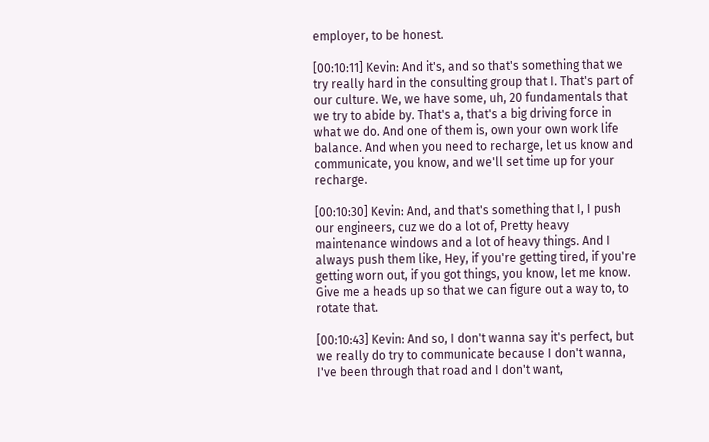employer, to be honest.

[00:10:11] Kevin: And it's, and so that's something that we try really hard in the consulting group that I. That's part of our culture. We, we have some, uh, 20 fundamentals that we try to abide by. That's a, that's a big driving force in what we do. And one of them is, own your own work life balance. And when you need to recharge, let us know and communicate, you know, and we'll set time up for your recharge.

[00:10:30] Kevin: And, and that's something that I, I push our engineers, cuz we do a lot of, Pretty heavy maintenance windows and a lot of heavy things. And I always push them like, Hey, if you're getting tired, if you're getting worn out, if you got things, you know, let me know. Give me a heads up so that we can figure out a way to, to rotate that.

[00:10:43] Kevin: And so, I don't wanna say it's perfect, but we really do try to communicate because I don't wanna, I've been through that road and I don't want,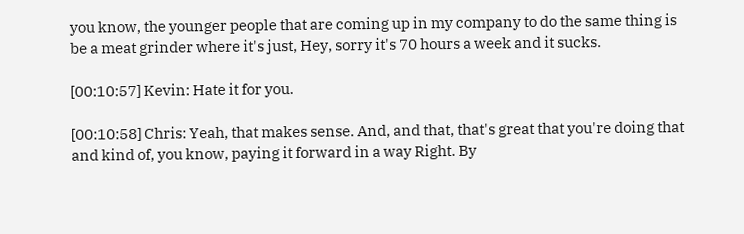you know, the younger people that are coming up in my company to do the same thing is be a meat grinder where it's just, Hey, sorry it's 70 hours a week and it sucks.

[00:10:57] Kevin: Hate it for you.

[00:10:58] Chris: Yeah, that makes sense. And, and that, that's great that you're doing that and kind of, you know, paying it forward in a way Right. By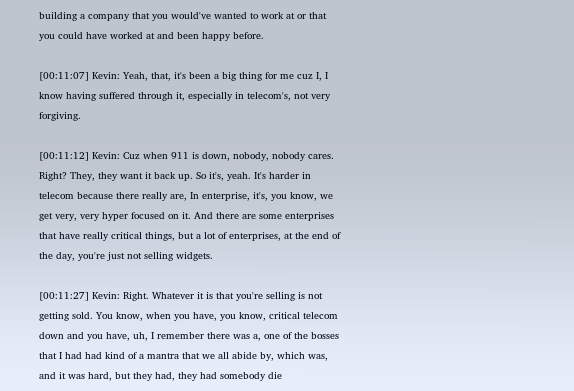building a company that you would've wanted to work at or that you could have worked at and been happy before.

[00:11:07] Kevin: Yeah, that, it's been a big thing for me cuz I, I know having suffered through it, especially in telecom's, not very forgiving.

[00:11:12] Kevin: Cuz when 911 is down, nobody, nobody cares. Right? They, they want it back up. So it's, yeah. It's harder in telecom because there really are, In enterprise, it's, you know, we get very, very hyper focused on it. And there are some enterprises that have really critical things, but a lot of enterprises, at the end of the day, you're just not selling widgets.

[00:11:27] Kevin: Right. Whatever it is that you're selling is not getting sold. You know, when you have, you know, critical telecom down and you have, uh, I remember there was a, one of the bosses that I had had kind of a mantra that we all abide by, which was, and it was hard, but they had, they had somebody die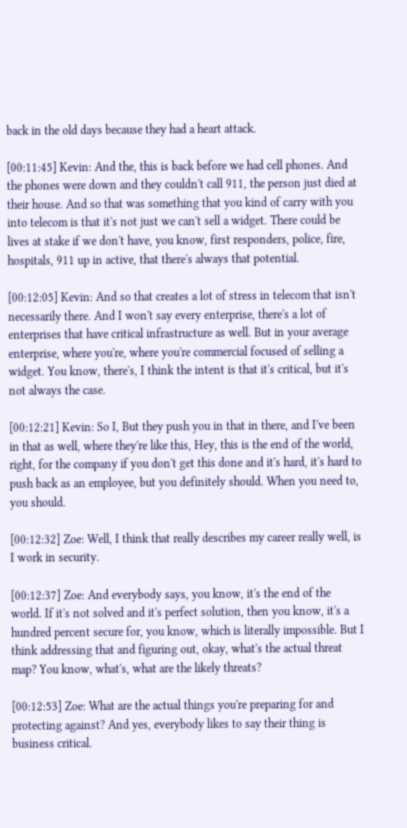back in the old days because they had a heart attack.

[00:11:45] Kevin: And the, this is back before we had cell phones. And the phones were down and they couldn't call 911, the person just died at their house. And so that was something that you kind of carry with you into telecom is that it's not just we can't sell a widget. There could be lives at stake if we don't have, you know, first responders, police, fire, hospitals, 911 up in active, that there's always that potential.

[00:12:05] Kevin: And so that creates a lot of stress in telecom that isn't necessarily there. And I won't say every enterprise, there's a lot of enterprises that have critical infrastructure as well. But in your average enterprise, where you're, where you're commercial focused of selling a widget. You know, there's, I think the intent is that it's critical, but it's not always the case.

[00:12:21] Kevin: So I, But they push you in that in there, and I've been in that as well, where they're like this, Hey, this is the end of the world, right, for the company if you don't get this done and it's hard, it's hard to push back as an employee, but you definitely should. When you need to, you should.

[00:12:32] Zoe: Well, I think that really describes my career really well, is I work in security.

[00:12:37] Zoe: And everybody says, you know, it's the end of the world. If it's not solved and it's perfect solution, then you know, it's a hundred percent secure for, you know, which is literally impossible. But I think addressing that and figuring out, okay, what's the actual threat map? You know, what's, what are the likely threats?

[00:12:53] Zoe: What are the actual things you're preparing for and protecting against? And yes, everybody likes to say their thing is business critical.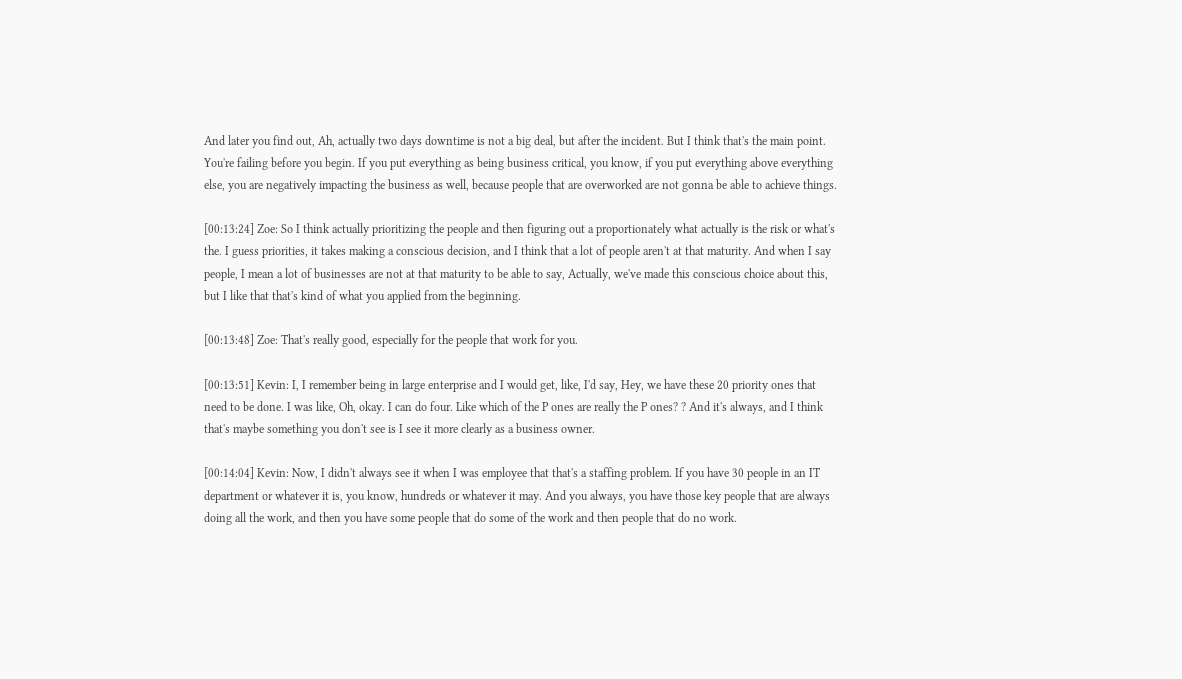And later you find out, Ah, actually two days downtime is not a big deal, but after the incident. But I think that's the main point. You're failing before you begin. If you put everything as being business critical, you know, if you put everything above everything else, you are negatively impacting the business as well, because people that are overworked are not gonna be able to achieve things.

[00:13:24] Zoe: So I think actually prioritizing the people and then figuring out a proportionately what actually is the risk or what's the. I guess priorities, it takes making a conscious decision, and I think that a lot of people aren't at that maturity. And when I say people, I mean a lot of businesses are not at that maturity to be able to say, Actually, we've made this conscious choice about this, but I like that that's kind of what you applied from the beginning.

[00:13:48] Zoe: That's really good, especially for the people that work for you.

[00:13:51] Kevin: I, I remember being in large enterprise and I would get, like, I'd say, Hey, we have these 20 priority ones that need to be done. I was like, Oh, okay. I can do four. Like which of the P ones are really the P ones? ? And it's always, and I think that's maybe something you don't see is I see it more clearly as a business owner.

[00:14:04] Kevin: Now, I didn't always see it when I was employee that that's a staffing problem. If you have 30 people in an IT department or whatever it is, you know, hundreds or whatever it may. And you always, you have those key people that are always doing all the work, and then you have some people that do some of the work and then people that do no work.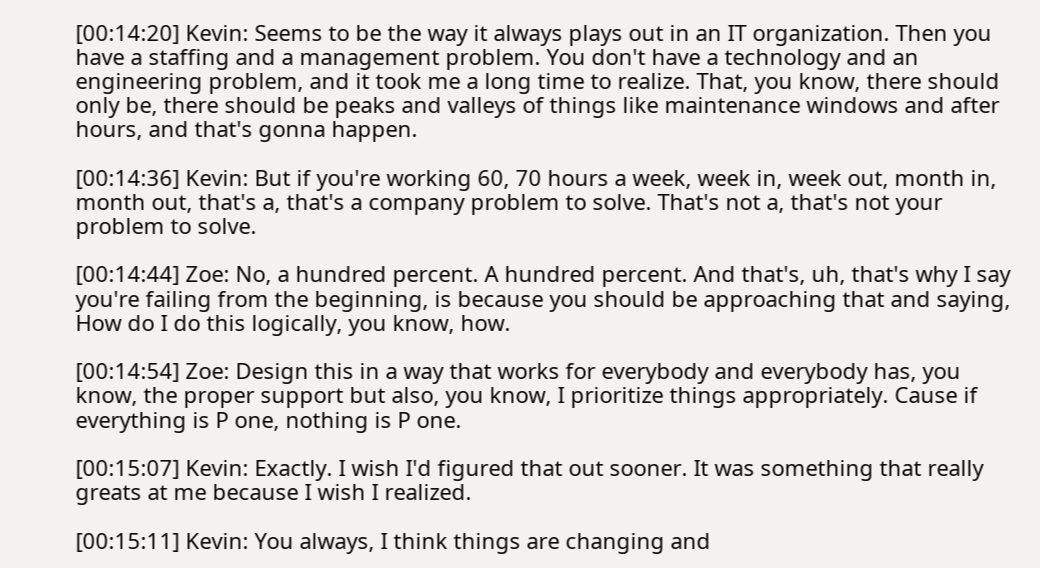[00:14:20] Kevin: Seems to be the way it always plays out in an IT organization. Then you have a staffing and a management problem. You don't have a technology and an engineering problem, and it took me a long time to realize. That, you know, there should only be, there should be peaks and valleys of things like maintenance windows and after hours, and that's gonna happen.

[00:14:36] Kevin: But if you're working 60, 70 hours a week, week in, week out, month in, month out, that's a, that's a company problem to solve. That's not a, that's not your problem to solve.

[00:14:44] Zoe: No, a hundred percent. A hundred percent. And that's, uh, that's why I say you're failing from the beginning, is because you should be approaching that and saying, How do I do this logically, you know, how.

[00:14:54] Zoe: Design this in a way that works for everybody and everybody has, you know, the proper support but also, you know, I prioritize things appropriately. Cause if everything is P one, nothing is P one.

[00:15:07] Kevin: Exactly. I wish I'd figured that out sooner. It was something that really greats at me because I wish I realized.

[00:15:11] Kevin: You always, I think things are changing and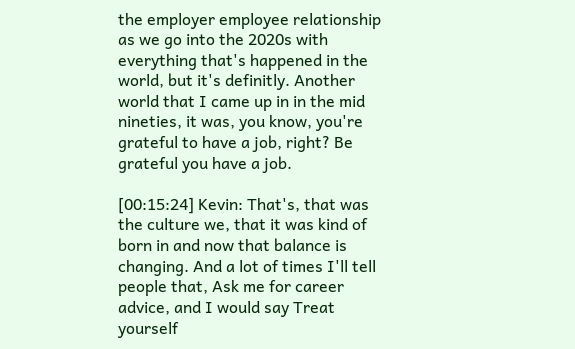the employer employee relationship as we go into the 2020s with everything that's happened in the world, but it's definitly. Another world that I came up in in the mid nineties, it was, you know, you're grateful to have a job, right? Be grateful you have a job.

[00:15:24] Kevin: That's, that was the culture we, that it was kind of born in and now that balance is changing. And a lot of times I'll tell people that, Ask me for career advice, and I would say Treat yourself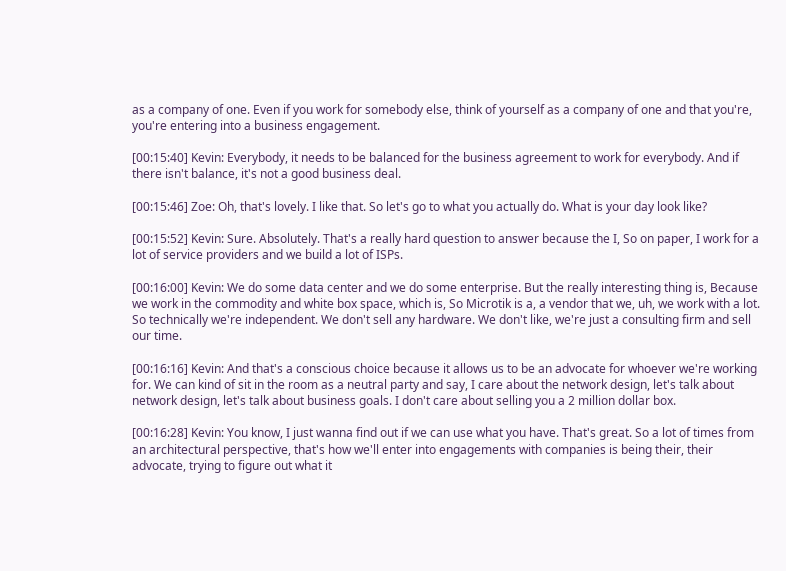as a company of one. Even if you work for somebody else, think of yourself as a company of one and that you're, you're entering into a business engagement.

[00:15:40] Kevin: Everybody, it needs to be balanced for the business agreement to work for everybody. And if there isn't balance, it's not a good business deal.

[00:15:46] Zoe: Oh, that's lovely. I like that. So let's go to what you actually do. What is your day look like?

[00:15:52] Kevin: Sure. Absolutely. That's a really hard question to answer because the I, So on paper, I work for a lot of service providers and we build a lot of ISPs.

[00:16:00] Kevin: We do some data center and we do some enterprise. But the really interesting thing is, Because we work in the commodity and white box space, which is, So Microtik is a, a vendor that we, uh, we work with a lot. So technically we're independent. We don't sell any hardware. We don't like, we're just a consulting firm and sell our time.

[00:16:16] Kevin: And that's a conscious choice because it allows us to be an advocate for whoever we're working for. We can kind of sit in the room as a neutral party and say, I care about the network design, let's talk about network design, let's talk about business goals. I don't care about selling you a 2 million dollar box.

[00:16:28] Kevin: You know, I just wanna find out if we can use what you have. That's great. So a lot of times from an architectural perspective, that's how we'll enter into engagements with companies is being their, their advocate, trying to figure out what it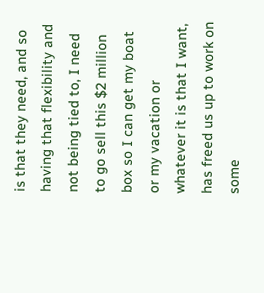is that they need, and so having that flexibility and not being tied to, I need to go sell this $2 million box so I can get my boat or my vacation or whatever it is that I want, has freed us up to work on some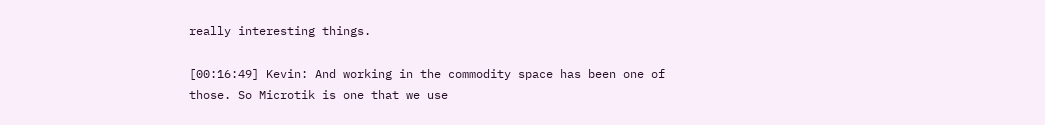really interesting things.

[00:16:49] Kevin: And working in the commodity space has been one of those. So Microtik is one that we use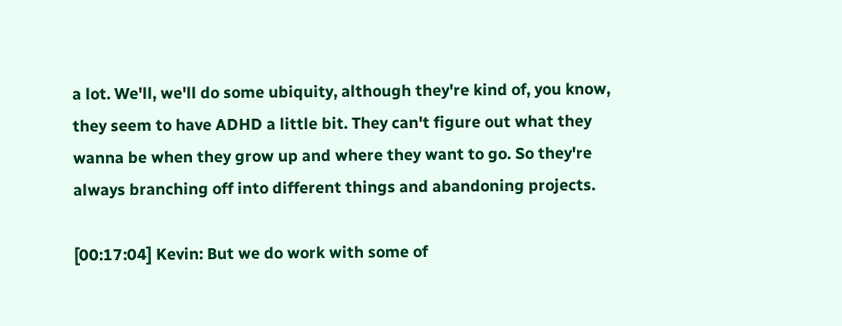a lot. We'll, we'll do some ubiquity, although they're kind of, you know, they seem to have ADHD a little bit. They can't figure out what they wanna be when they grow up and where they want to go. So they're always branching off into different things and abandoning projects.

[00:17:04] Kevin: But we do work with some of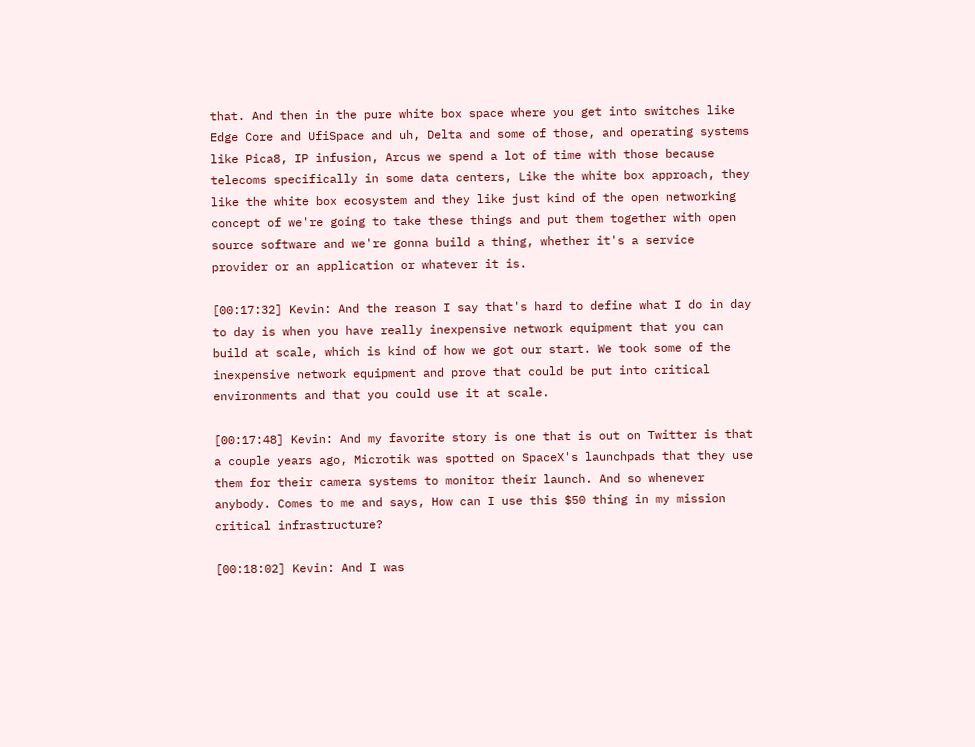that. And then in the pure white box space where you get into switches like Edge Core and UfiSpace and uh, Delta and some of those, and operating systems like Pica8, IP infusion, Arcus we spend a lot of time with those because telecoms specifically in some data centers, Like the white box approach, they like the white box ecosystem and they like just kind of the open networking concept of we're going to take these things and put them together with open source software and we're gonna build a thing, whether it's a service provider or an application or whatever it is.

[00:17:32] Kevin: And the reason I say that's hard to define what I do in day to day is when you have really inexpensive network equipment that you can build at scale, which is kind of how we got our start. We took some of the inexpensive network equipment and prove that could be put into critical environments and that you could use it at scale.

[00:17:48] Kevin: And my favorite story is one that is out on Twitter is that a couple years ago, Microtik was spotted on SpaceX's launchpads that they use them for their camera systems to monitor their launch. And so whenever anybody. Comes to me and says, How can I use this $50 thing in my mission critical infrastructure?

[00:18:02] Kevin: And I was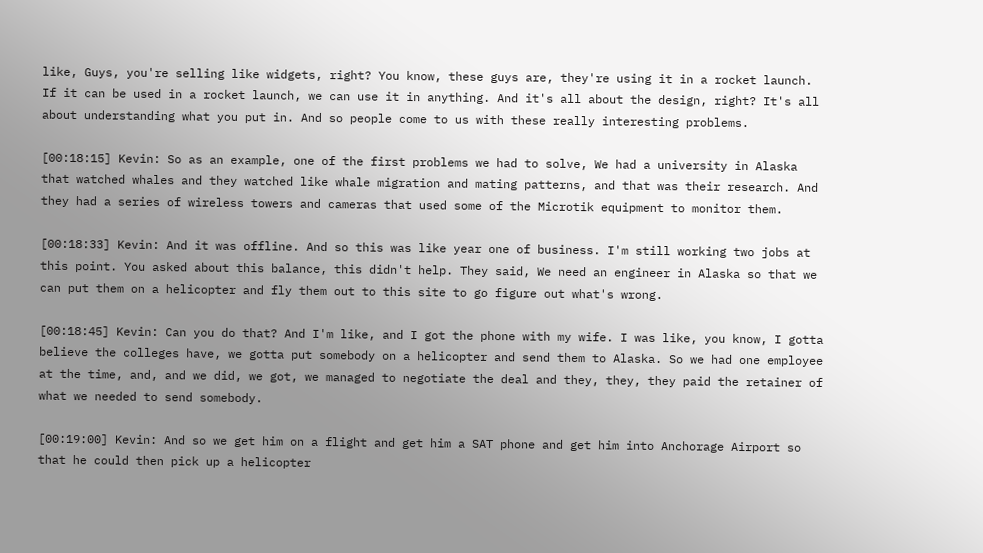like, Guys, you're selling like widgets, right? You know, these guys are, they're using it in a rocket launch. If it can be used in a rocket launch, we can use it in anything. And it's all about the design, right? It's all about understanding what you put in. And so people come to us with these really interesting problems.

[00:18:15] Kevin: So as an example, one of the first problems we had to solve, We had a university in Alaska that watched whales and they watched like whale migration and mating patterns, and that was their research. And they had a series of wireless towers and cameras that used some of the Microtik equipment to monitor them.

[00:18:33] Kevin: And it was offline. And so this was like year one of business. I'm still working two jobs at this point. You asked about this balance, this didn't help. They said, We need an engineer in Alaska so that we can put them on a helicopter and fly them out to this site to go figure out what's wrong.

[00:18:45] Kevin: Can you do that? And I'm like, and I got the phone with my wife. I was like, you know, I gotta believe the colleges have, we gotta put somebody on a helicopter and send them to Alaska. So we had one employee at the time, and, and we did, we got, we managed to negotiate the deal and they, they, they paid the retainer of what we needed to send somebody.

[00:19:00] Kevin: And so we get him on a flight and get him a SAT phone and get him into Anchorage Airport so that he could then pick up a helicopter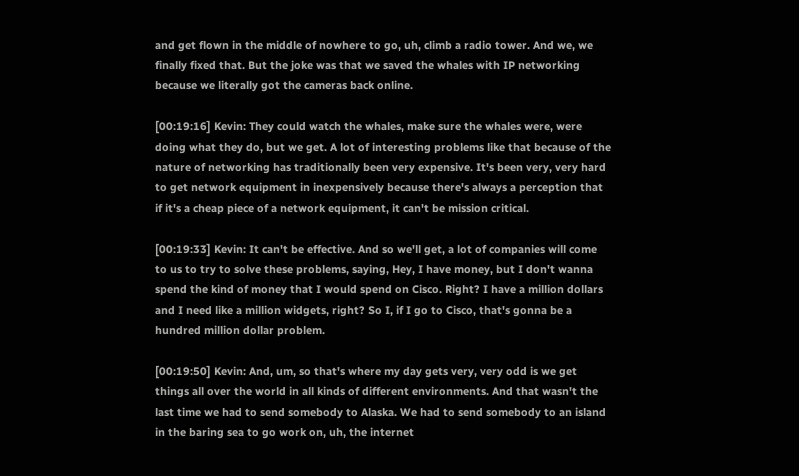and get flown in the middle of nowhere to go, uh, climb a radio tower. And we, we finally fixed that. But the joke was that we saved the whales with IP networking because we literally got the cameras back online.

[00:19:16] Kevin: They could watch the whales, make sure the whales were, were doing what they do, but we get. A lot of interesting problems like that because of the nature of networking has traditionally been very expensive. It's been very, very hard to get network equipment in inexpensively because there's always a perception that if it's a cheap piece of a network equipment, it can't be mission critical.

[00:19:33] Kevin: It can't be effective. And so we'll get, a lot of companies will come to us to try to solve these problems, saying, Hey, I have money, but I don't wanna spend the kind of money that I would spend on Cisco. Right? I have a million dollars and I need like a million widgets, right? So I, if I go to Cisco, that's gonna be a hundred million dollar problem.

[00:19:50] Kevin: And, um, so that's where my day gets very, very odd is we get things all over the world in all kinds of different environments. And that wasn't the last time we had to send somebody to Alaska. We had to send somebody to an island in the baring sea to go work on, uh, the internet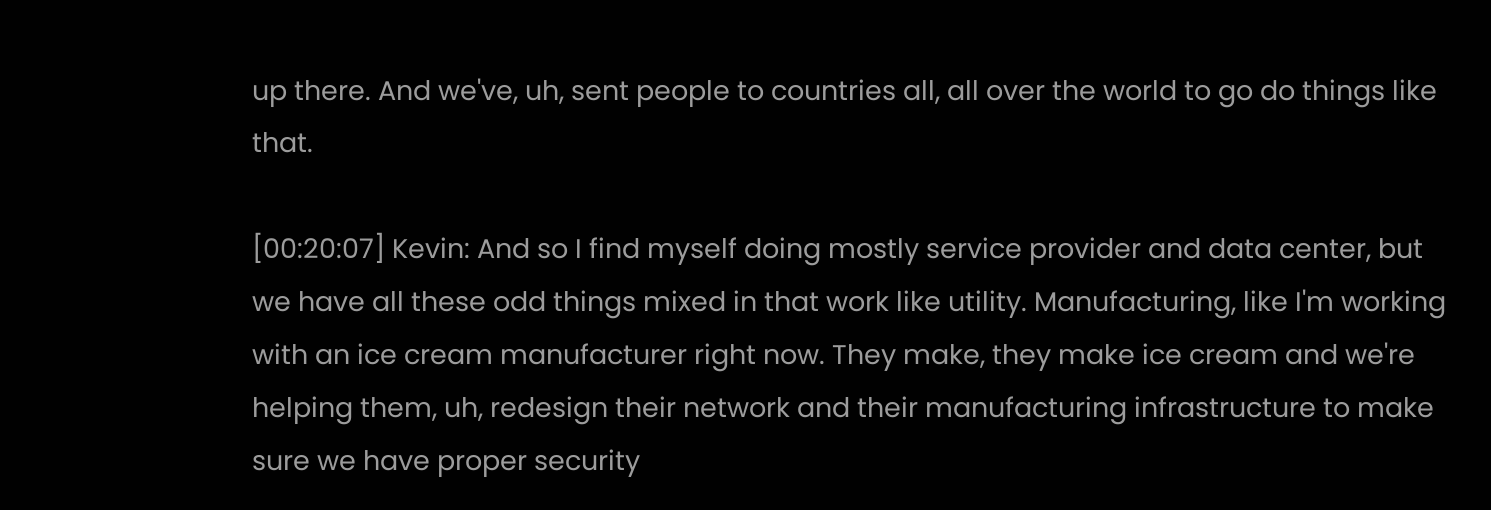up there. And we've, uh, sent people to countries all, all over the world to go do things like that.

[00:20:07] Kevin: And so I find myself doing mostly service provider and data center, but we have all these odd things mixed in that work like utility. Manufacturing, like I'm working with an ice cream manufacturer right now. They make, they make ice cream and we're helping them, uh, redesign their network and their manufacturing infrastructure to make sure we have proper security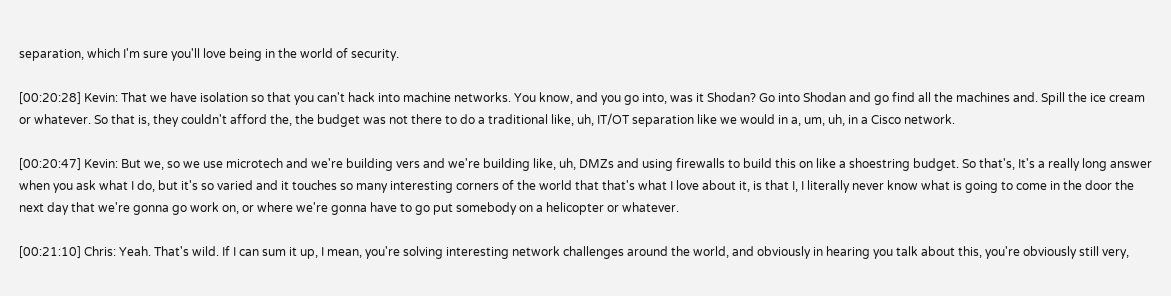separation, which I'm sure you'll love being in the world of security.

[00:20:28] Kevin: That we have isolation so that you can't hack into machine networks. You know, and you go into, was it Shodan? Go into Shodan and go find all the machines and. Spill the ice cream or whatever. So that is, they couldn't afford the, the budget was not there to do a traditional like, uh, IT/OT separation like we would in a, um, uh, in a Cisco network.

[00:20:47] Kevin: But we, so we use microtech and we're building vers and we're building like, uh, DMZs and using firewalls to build this on like a shoestring budget. So that's, It's a really long answer when you ask what I do, but it's so varied and it touches so many interesting corners of the world that that's what I love about it, is that I, I literally never know what is going to come in the door the next day that we're gonna go work on, or where we're gonna have to go put somebody on a helicopter or whatever.

[00:21:10] Chris: Yeah. That's wild. If I can sum it up, I mean, you're solving interesting network challenges around the world, and obviously in hearing you talk about this, you're obviously still very,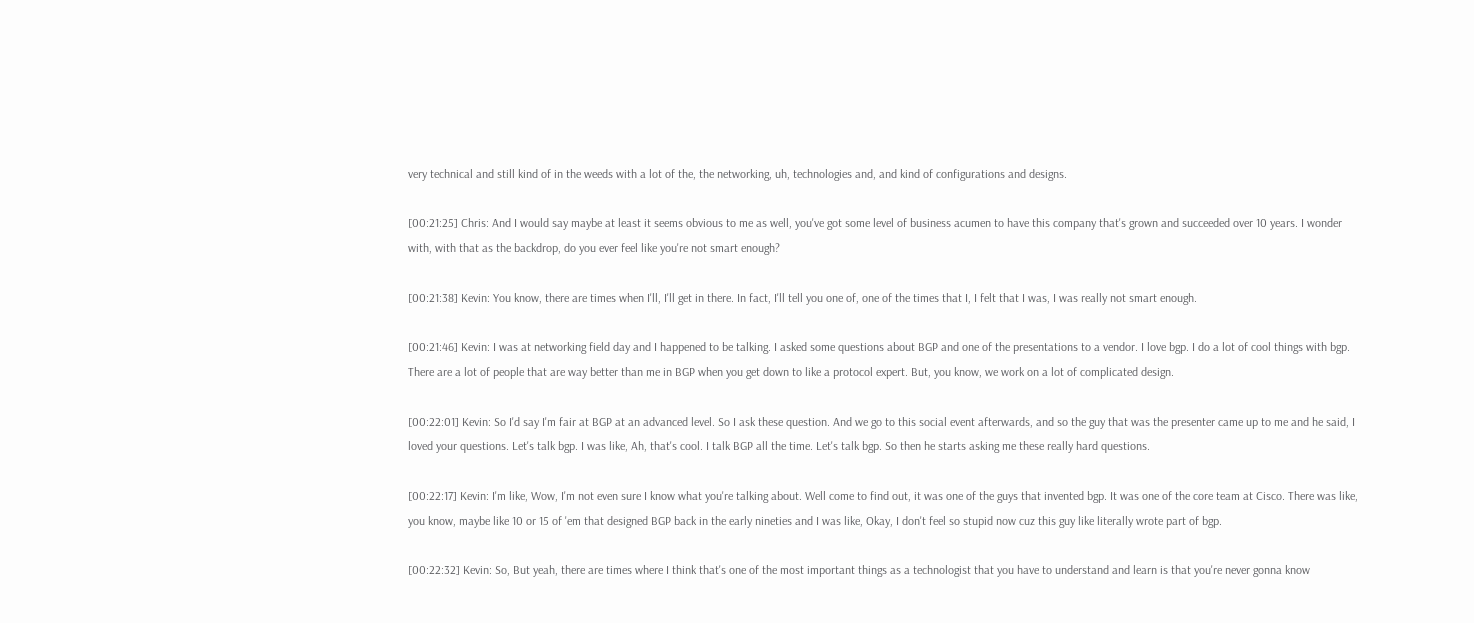very technical and still kind of in the weeds with a lot of the, the networking, uh, technologies and, and kind of configurations and designs.

[00:21:25] Chris: And I would say maybe at least it seems obvious to me as well, you've got some level of business acumen to have this company that's grown and succeeded over 10 years. I wonder with, with that as the backdrop, do you ever feel like you're not smart enough?

[00:21:38] Kevin: You know, there are times when I'll, I'll get in there. In fact, I'll tell you one of, one of the times that I, I felt that I was, I was really not smart enough.

[00:21:46] Kevin: I was at networking field day and I happened to be talking. I asked some questions about BGP and one of the presentations to a vendor. I love bgp. I do a lot of cool things with bgp. There are a lot of people that are way better than me in BGP when you get down to like a protocol expert. But, you know, we work on a lot of complicated design.

[00:22:01] Kevin: So I'd say I'm fair at BGP at an advanced level. So I ask these question. And we go to this social event afterwards, and so the guy that was the presenter came up to me and he said, I loved your questions. Let's talk bgp. I was like, Ah, that's cool. I talk BGP all the time. Let's talk bgp. So then he starts asking me these really hard questions.

[00:22:17] Kevin: I'm like, Wow, I'm not even sure I know what you're talking about. Well come to find out, it was one of the guys that invented bgp. It was one of the core team at Cisco. There was like, you know, maybe like 10 or 15 of 'em that designed BGP back in the early nineties and I was like, Okay, I don't feel so stupid now cuz this guy like literally wrote part of bgp.

[00:22:32] Kevin: So, But yeah, there are times where I think that's one of the most important things as a technologist that you have to understand and learn is that you're never gonna know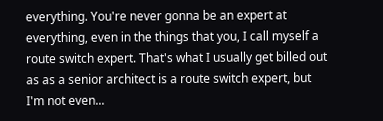everything. You're never gonna be an expert at everything, even in the things that you, I call myself a route switch expert. That's what I usually get billed out as as a senior architect is a route switch expert, but I'm not even...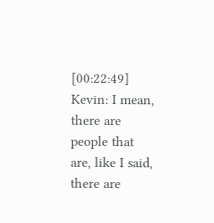[00:22:49] Kevin: I mean, there are people that are, like I said, there are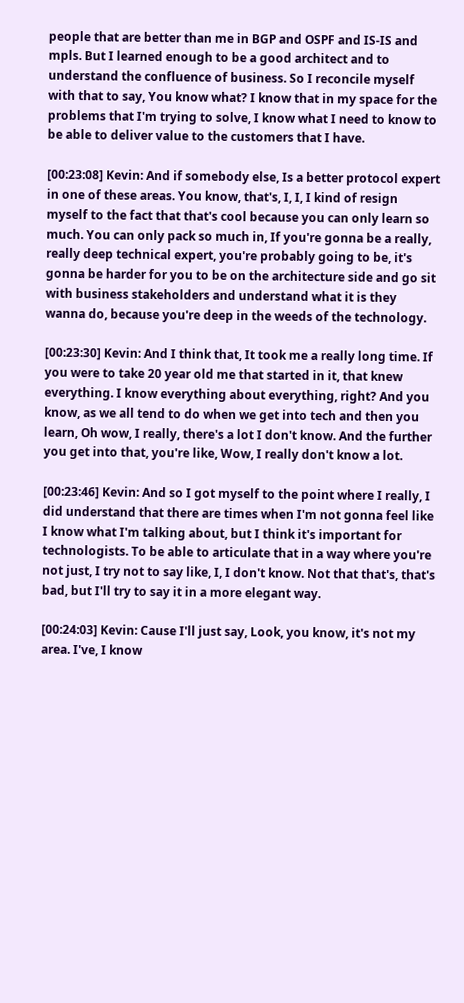people that are better than me in BGP and OSPF and IS-IS and mpls. But I learned enough to be a good architect and to understand the confluence of business. So I reconcile myself with that to say, You know what? I know that in my space for the problems that I'm trying to solve, I know what I need to know to be able to deliver value to the customers that I have.

[00:23:08] Kevin: And if somebody else, Is a better protocol expert in one of these areas. You know, that's, I, I, I kind of resign myself to the fact that that's cool because you can only learn so much. You can only pack so much in, If you're gonna be a really, really deep technical expert, you're probably going to be, it's gonna be harder for you to be on the architecture side and go sit with business stakeholders and understand what it is they wanna do, because you're deep in the weeds of the technology.

[00:23:30] Kevin: And I think that, It took me a really long time. If you were to take 20 year old me that started in it, that knew everything. I know everything about everything, right? And you know, as we all tend to do when we get into tech and then you learn, Oh wow, I really, there's a lot I don't know. And the further you get into that, you're like, Wow, I really don't know a lot.

[00:23:46] Kevin: And so I got myself to the point where I really, I did understand that there are times when I'm not gonna feel like I know what I'm talking about, but I think it's important for technologists. To be able to articulate that in a way where you're not just, I try not to say like, I, I don't know. Not that that's, that's bad, but I'll try to say it in a more elegant way.

[00:24:03] Kevin: Cause I'll just say, Look, you know, it's not my area. I've, I know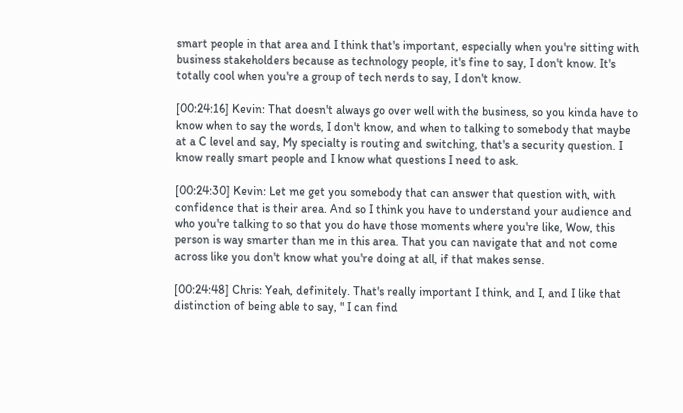smart people in that area and I think that's important, especially when you're sitting with business stakeholders because as technology people, it's fine to say, I don't know. It's totally cool when you're a group of tech nerds to say, I don't know.

[00:24:16] Kevin: That doesn't always go over well with the business, so you kinda have to know when to say the words, I don't know, and when to talking to somebody that maybe at a C level and say, My specialty is routing and switching, that's a security question. I know really smart people and I know what questions I need to ask.

[00:24:30] Kevin: Let me get you somebody that can answer that question with, with confidence that is their area. And so I think you have to understand your audience and who you're talking to so that you do have those moments where you're like, Wow, this person is way smarter than me in this area. That you can navigate that and not come across like you don't know what you're doing at all, if that makes sense.

[00:24:48] Chris: Yeah, definitely. That's really important I think, and I, and I like that distinction of being able to say, " I can find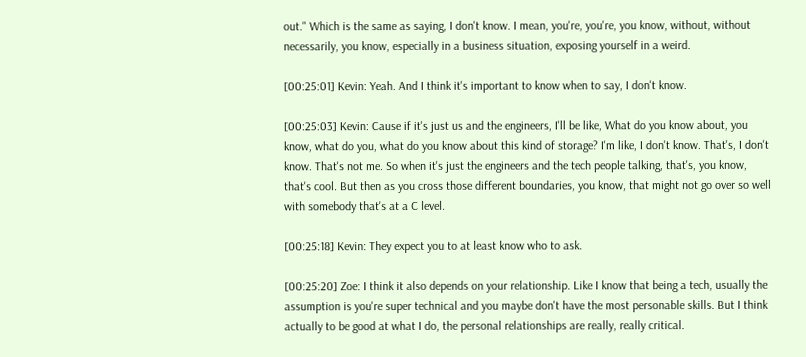out." Which is the same as saying, I don't know. I mean, you're, you're, you know, without, without necessarily, you know, especially in a business situation, exposing yourself in a weird.

[00:25:01] Kevin: Yeah. And I think it's important to know when to say, I don't know.

[00:25:03] Kevin: Cause if it's just us and the engineers, I'll be like, What do you know about, you know, what do you, what do you know about this kind of storage? I'm like, I don't know. That's, I don't know. That's not me. So when it's just the engineers and the tech people talking, that's, you know, that's cool. But then as you cross those different boundaries, you know, that might not go over so well with somebody that's at a C level.

[00:25:18] Kevin: They expect you to at least know who to ask.

[00:25:20] Zoe: I think it also depends on your relationship. Like I know that being a tech, usually the assumption is you're super technical and you maybe don't have the most personable skills. But I think actually to be good at what I do, the personal relationships are really, really critical.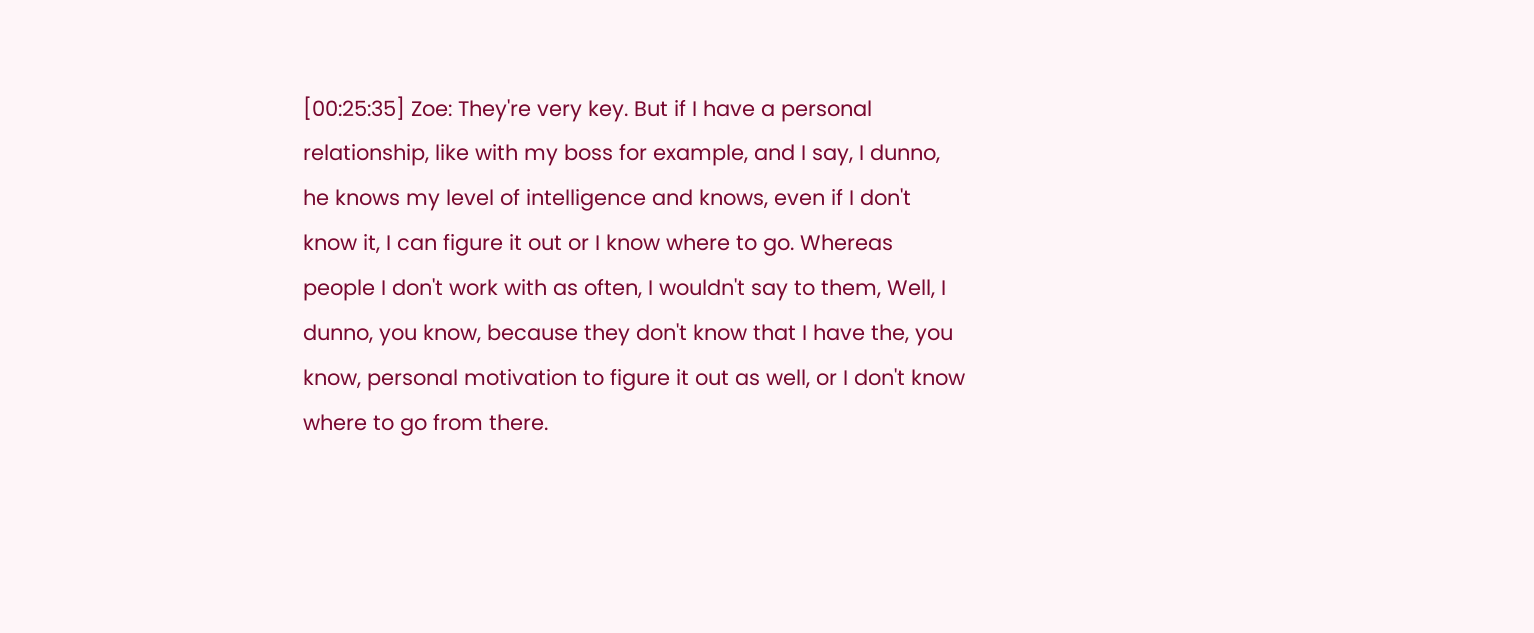[00:25:35] Zoe: They're very key. But if I have a personal relationship, like with my boss for example, and I say, I dunno, he knows my level of intelligence and knows, even if I don't know it, I can figure it out or I know where to go. Whereas people I don't work with as often, I wouldn't say to them, Well, I dunno, you know, because they don't know that I have the, you know, personal motivation to figure it out as well, or I don't know where to go from there.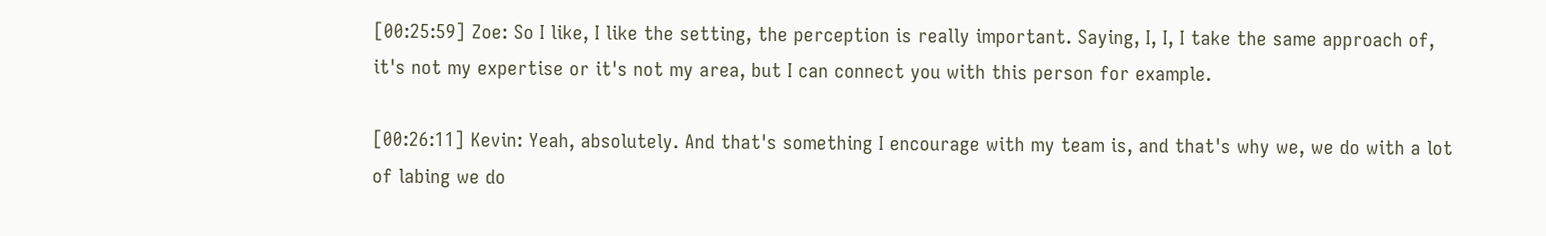[00:25:59] Zoe: So I like, I like the setting, the perception is really important. Saying, I, I, I take the same approach of, it's not my expertise or it's not my area, but I can connect you with this person for example.

[00:26:11] Kevin: Yeah, absolutely. And that's something I encourage with my team is, and that's why we, we do with a lot of labing we do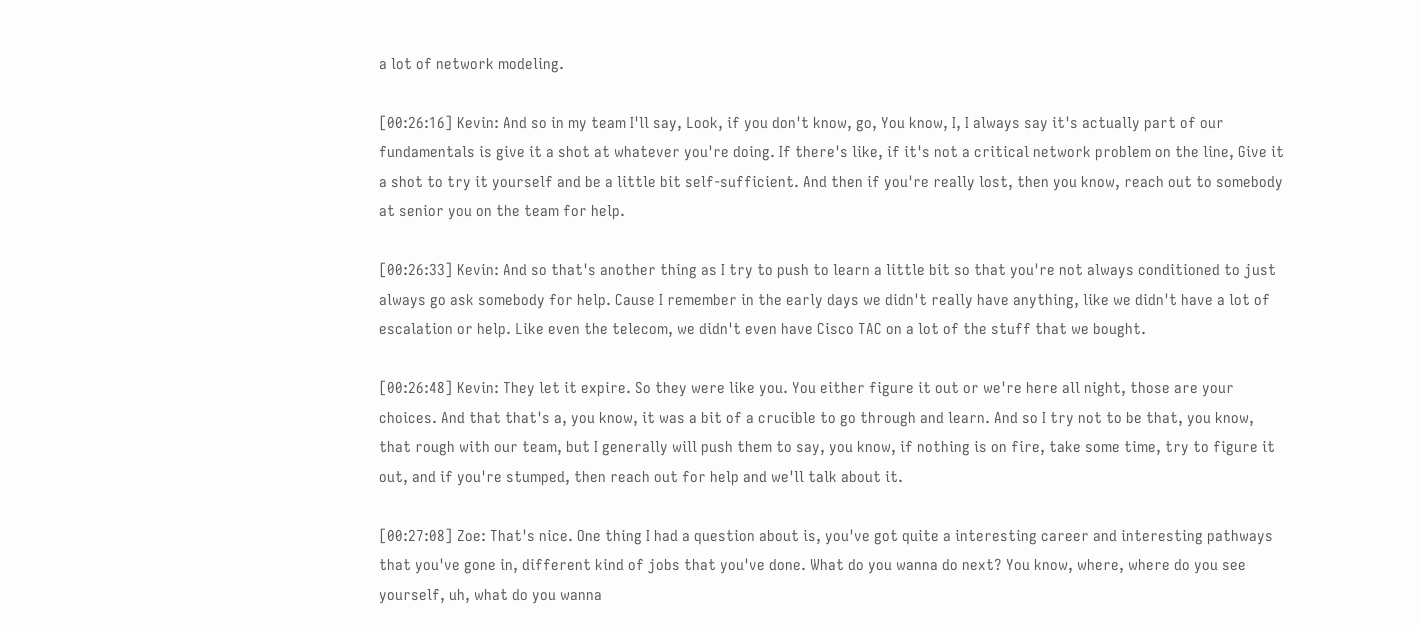a lot of network modeling.

[00:26:16] Kevin: And so in my team I'll say, Look, if you don't know, go, You know, I, I always say it's actually part of our fundamentals is give it a shot at whatever you're doing. If there's like, if it's not a critical network problem on the line, Give it a shot to try it yourself and be a little bit self-sufficient. And then if you're really lost, then you know, reach out to somebody at senior you on the team for help.

[00:26:33] Kevin: And so that's another thing as I try to push to learn a little bit so that you're not always conditioned to just always go ask somebody for help. Cause I remember in the early days we didn't really have anything, like we didn't have a lot of escalation or help. Like even the telecom, we didn't even have Cisco TAC on a lot of the stuff that we bought.

[00:26:48] Kevin: They let it expire. So they were like you. You either figure it out or we're here all night, those are your choices. And that that's a, you know, it was a bit of a crucible to go through and learn. And so I try not to be that, you know, that rough with our team, but I generally will push them to say, you know, if nothing is on fire, take some time, try to figure it out, and if you're stumped, then reach out for help and we'll talk about it.

[00:27:08] Zoe: That's nice. One thing I had a question about is, you've got quite a interesting career and interesting pathways that you've gone in, different kind of jobs that you've done. What do you wanna do next? You know, where, where do you see yourself, uh, what do you wanna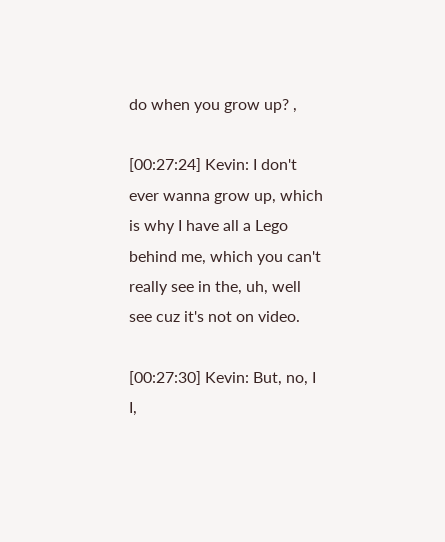do when you grow up? ,

[00:27:24] Kevin: I don't ever wanna grow up, which is why I have all a Lego behind me, which you can't really see in the, uh, well see cuz it's not on video.

[00:27:30] Kevin: But, no, I I,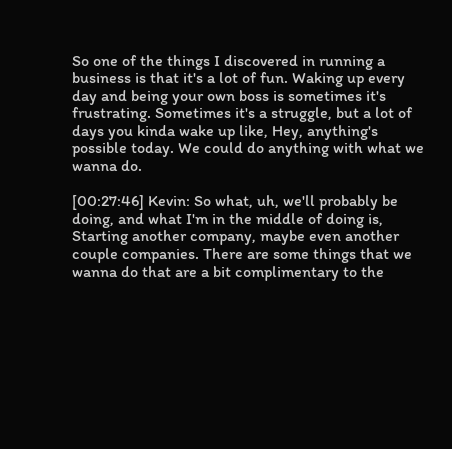So one of the things I discovered in running a business is that it's a lot of fun. Waking up every day and being your own boss is sometimes it's frustrating. Sometimes it's a struggle, but a lot of days you kinda wake up like, Hey, anything's possible today. We could do anything with what we wanna do.

[00:27:46] Kevin: So what, uh, we'll probably be doing, and what I'm in the middle of doing is, Starting another company, maybe even another couple companies. There are some things that we wanna do that are a bit complimentary to the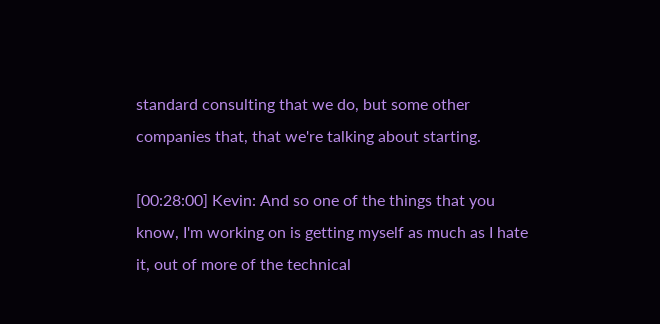standard consulting that we do, but some other companies that, that we're talking about starting.

[00:28:00] Kevin: And so one of the things that you know, I'm working on is getting myself as much as I hate it, out of more of the technical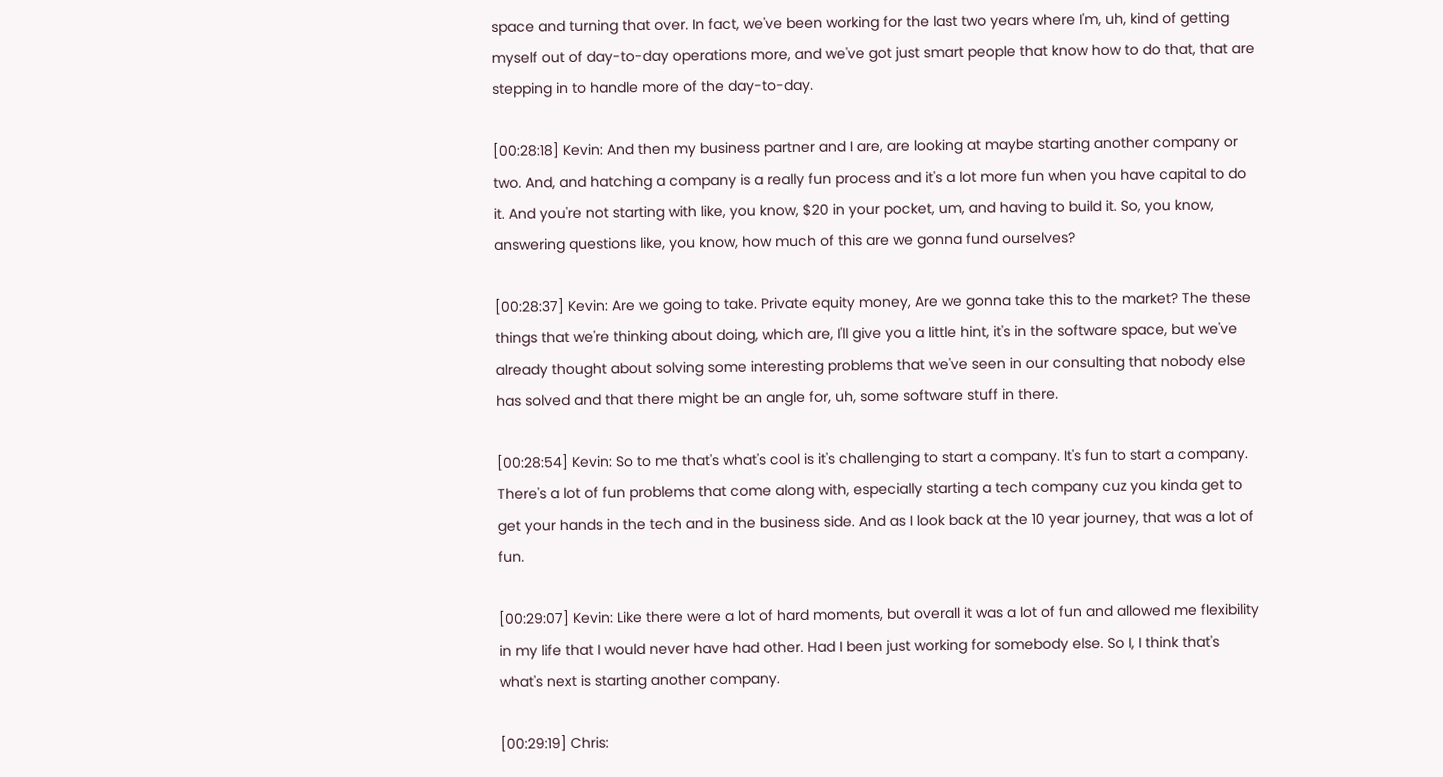space and turning that over. In fact, we've been working for the last two years where I'm, uh, kind of getting myself out of day-to-day operations more, and we've got just smart people that know how to do that, that are stepping in to handle more of the day-to-day.

[00:28:18] Kevin: And then my business partner and I are, are looking at maybe starting another company or two. And, and hatching a company is a really fun process and it's a lot more fun when you have capital to do it. And you're not starting with like, you know, $20 in your pocket, um, and having to build it. So, you know, answering questions like, you know, how much of this are we gonna fund ourselves?

[00:28:37] Kevin: Are we going to take. Private equity money, Are we gonna take this to the market? The these things that we're thinking about doing, which are, I'll give you a little hint, it's in the software space, but we've already thought about solving some interesting problems that we've seen in our consulting that nobody else has solved and that there might be an angle for, uh, some software stuff in there.

[00:28:54] Kevin: So to me that's what's cool is it's challenging to start a company. It's fun to start a company. There's a lot of fun problems that come along with, especially starting a tech company cuz you kinda get to get your hands in the tech and in the business side. And as I look back at the 10 year journey, that was a lot of fun.

[00:29:07] Kevin: Like there were a lot of hard moments, but overall it was a lot of fun and allowed me flexibility in my life that I would never have had other. Had I been just working for somebody else. So I, I think that's what's next is starting another company.

[00:29:19] Chris: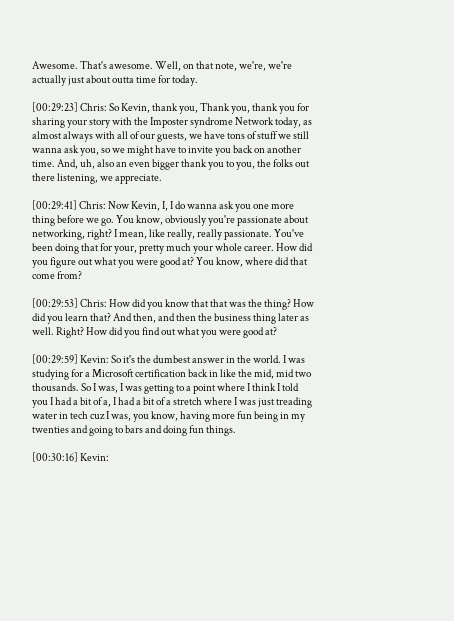Awesome. That's awesome. Well, on that note, we're, we're actually just about outta time for today.

[00:29:23] Chris: So Kevin, thank you, Thank you, thank you for sharing your story with the Imposter syndrome Network today, as almost always with all of our guests, we have tons of stuff we still wanna ask you, so we might have to invite you back on another time. And, uh, also an even bigger thank you to you, the folks out there listening, we appreciate.

[00:29:41] Chris: Now Kevin, I, I do wanna ask you one more thing before we go. You know, obviously you're passionate about networking, right? I mean, like really, really passionate. You've been doing that for your, pretty much your whole career. How did you figure out what you were good at? You know, where did that come from?

[00:29:53] Chris: How did you know that that was the thing? How did you learn that? And then, and then the business thing later as well. Right? How did you find out what you were good at?

[00:29:59] Kevin: So it's the dumbest answer in the world. I was studying for a Microsoft certification back in like the mid, mid two thousands. So I was, I was getting to a point where I think I told you I had a bit of a, I had a bit of a stretch where I was just treading water in tech cuz I was, you know, having more fun being in my twenties and going to bars and doing fun things.

[00:30:16] Kevin: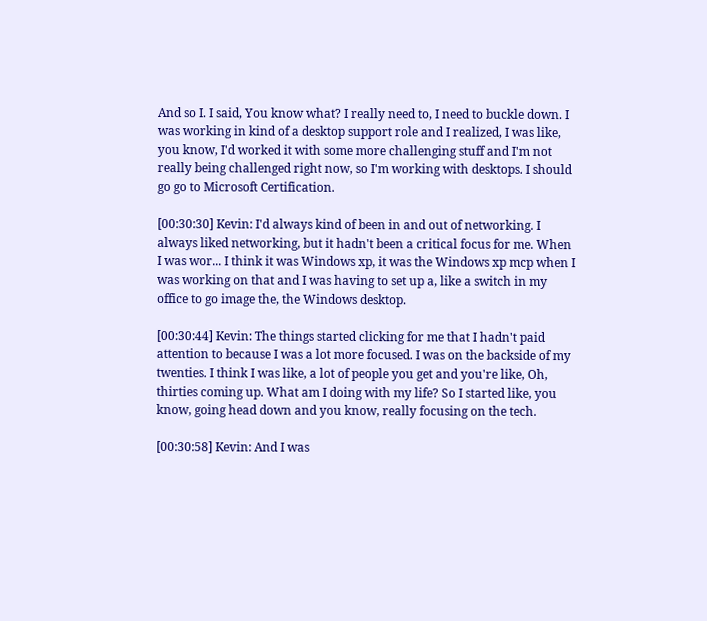And so I. I said, You know what? I really need to, I need to buckle down. I was working in kind of a desktop support role and I realized, I was like, you know, I'd worked it with some more challenging stuff and I'm not really being challenged right now, so I'm working with desktops. I should go go to Microsoft Certification.

[00:30:30] Kevin: I'd always kind of been in and out of networking. I always liked networking, but it hadn't been a critical focus for me. When I was wor... I think it was Windows xp, it was the Windows xp mcp when I was working on that and I was having to set up a, like a switch in my office to go image the, the Windows desktop.

[00:30:44] Kevin: The things started clicking for me that I hadn't paid attention to because I was a lot more focused. I was on the backside of my twenties. I think I was like, a lot of people you get and you're like, Oh, thirties coming up. What am I doing with my life? So I started like, you know, going head down and you know, really focusing on the tech.

[00:30:58] Kevin: And I was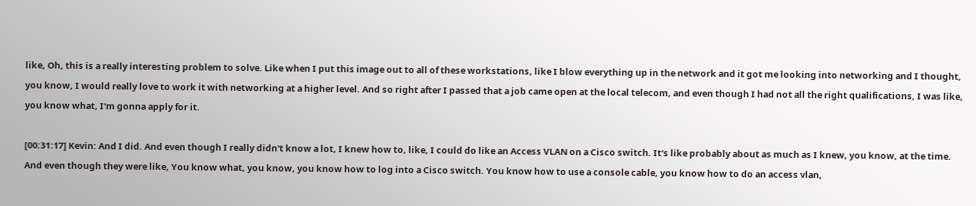like, Oh, this is a really interesting problem to solve. Like when I put this image out to all of these workstations, like I blow everything up in the network and it got me looking into networking and I thought, you know, I would really love to work it with networking at a higher level. And so right after I passed that a job came open at the local telecom, and even though I had not all the right qualifications, I was like, you know what, I'm gonna apply for it.

[00:31:17] Kevin: And I did. And even though I really didn't know a lot, I knew how to, like, I could do like an Access VLAN on a Cisco switch. It's like probably about as much as I knew, you know, at the time. And even though they were like, You know what, you know, you know how to log into a Cisco switch. You know how to use a console cable, you know how to do an access vlan,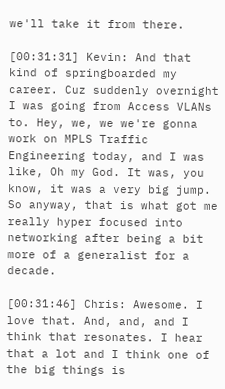we'll take it from there.

[00:31:31] Kevin: And that kind of springboarded my career. Cuz suddenly overnight I was going from Access VLANs to. Hey, we, we we're gonna work on MPLS Traffic Engineering today, and I was like, Oh my God. It was, you know, it was a very big jump. So anyway, that is what got me really hyper focused into networking after being a bit more of a generalist for a decade.

[00:31:46] Chris: Awesome. I love that. And, and, and I think that resonates. I hear that a lot and I think one of the big things is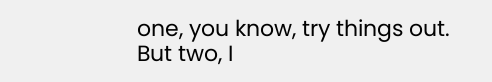one, you know, try things out. But two, I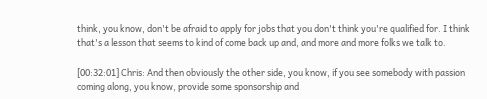think, you know, don't be afraid to apply for jobs that you don't think you're qualified for. I think that's a lesson that seems to kind of come back up and, and more and more folks we talk to.

[00:32:01] Chris: And then obviously the other side, you know, if you see somebody with passion coming along, you know, provide some sponsorship and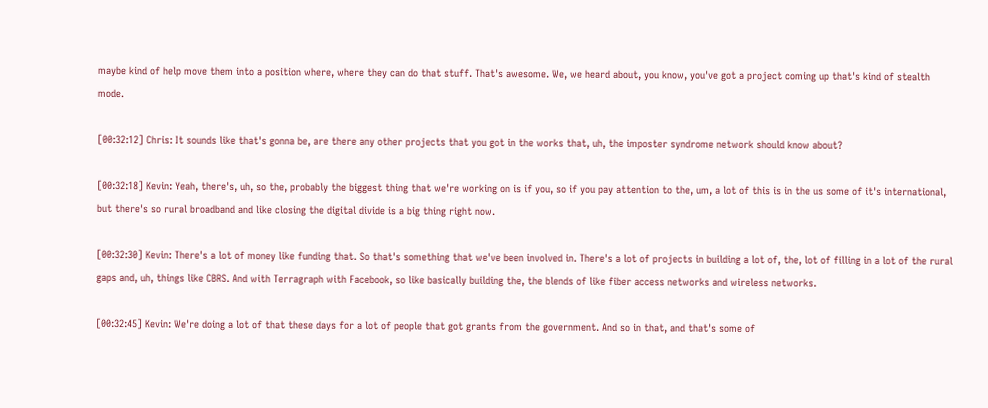maybe kind of help move them into a position where, where they can do that stuff. That's awesome. We, we heard about, you know, you've got a project coming up that's kind of stealth mode.

[00:32:12] Chris: It sounds like that's gonna be, are there any other projects that you got in the works that, uh, the imposter syndrome network should know about?

[00:32:18] Kevin: Yeah, there's, uh, so the, probably the biggest thing that we're working on is if you, so if you pay attention to the, um, a lot of this is in the us some of it's international, but there's so rural broadband and like closing the digital divide is a big thing right now.

[00:32:30] Kevin: There's a lot of money like funding that. So that's something that we've been involved in. There's a lot of projects in building a lot of, the, lot of filling in a lot of the rural gaps and, uh, things like CBRS. And with Terragraph with Facebook, so like basically building the, the blends of like fiber access networks and wireless networks.

[00:32:45] Kevin: We're doing a lot of that these days for a lot of people that got grants from the government. And so in that, and that's some of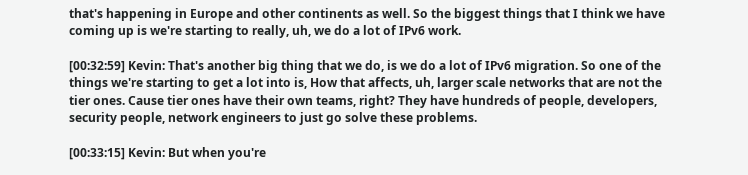that's happening in Europe and other continents as well. So the biggest things that I think we have coming up is we're starting to really, uh, we do a lot of IPv6 work.

[00:32:59] Kevin: That's another big thing that we do, is we do a lot of IPv6 migration. So one of the things we're starting to get a lot into is, How that affects, uh, larger scale networks that are not the tier ones. Cause tier ones have their own teams, right? They have hundreds of people, developers, security people, network engineers to just go solve these problems.

[00:33:15] Kevin: But when you're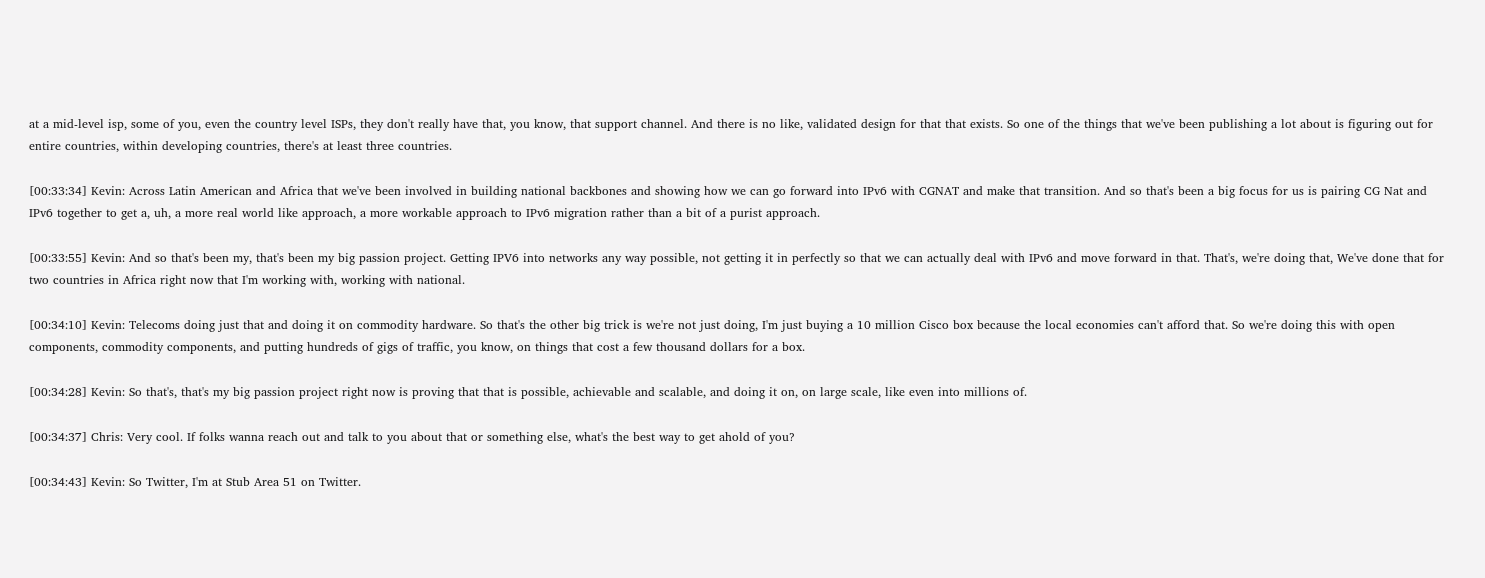at a mid-level isp, some of you, even the country level ISPs, they don't really have that, you know, that support channel. And there is no like, validated design for that that exists. So one of the things that we've been publishing a lot about is figuring out for entire countries, within developing countries, there's at least three countries.

[00:33:34] Kevin: Across Latin American and Africa that we've been involved in building national backbones and showing how we can go forward into IPv6 with CGNAT and make that transition. And so that's been a big focus for us is pairing CG Nat and IPv6 together to get a, uh, a more real world like approach, a more workable approach to IPv6 migration rather than a bit of a purist approach.

[00:33:55] Kevin: And so that's been my, that's been my big passion project. Getting IPV6 into networks any way possible, not getting it in perfectly so that we can actually deal with IPv6 and move forward in that. That's, we're doing that, We've done that for two countries in Africa right now that I'm working with, working with national.

[00:34:10] Kevin: Telecoms doing just that and doing it on commodity hardware. So that's the other big trick is we're not just doing, I'm just buying a 10 million Cisco box because the local economies can't afford that. So we're doing this with open components, commodity components, and putting hundreds of gigs of traffic, you know, on things that cost a few thousand dollars for a box.

[00:34:28] Kevin: So that's, that's my big passion project right now is proving that that is possible, achievable and scalable, and doing it on, on large scale, like even into millions of.

[00:34:37] Chris: Very cool. If folks wanna reach out and talk to you about that or something else, what's the best way to get ahold of you?

[00:34:43] Kevin: So Twitter, I'm at Stub Area 51 on Twitter.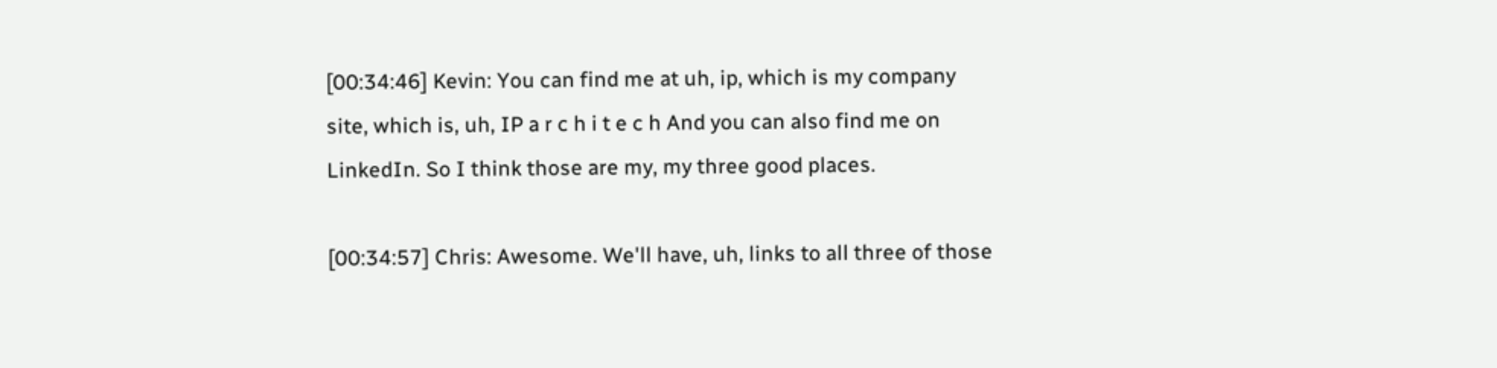[00:34:46] Kevin: You can find me at uh, ip, which is my company site, which is, uh, IP a r c h i t e c h And you can also find me on LinkedIn. So I think those are my, my three good places.

[00:34:57] Chris: Awesome. We'll have, uh, links to all three of those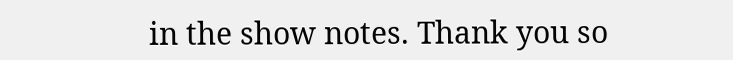in the show notes. Thank you so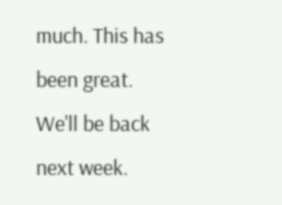much. This has been great. We'll be back next week.